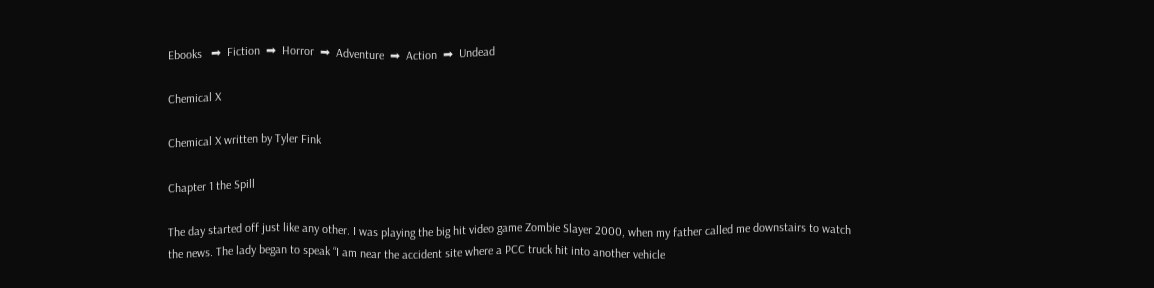Ebooks   ➡  Fiction  ➡  Horror  ➡  Adventure  ➡  Action  ➡  Undead

Chemical X

Chemical X written by Tyler Fink

Chapter 1 the Spill

The day started off just like any other. I was playing the big hit video game Zombie Slayer 2000, when my father called me downstairs to watch the news. The lady began to speak “I am near the accident site where a PCC truck hit into another vehicle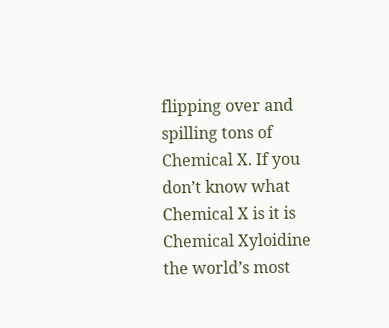flipping over and spilling tons of Chemical X. If you don’t know what Chemical X is it is Chemical Xyloidine the world’s most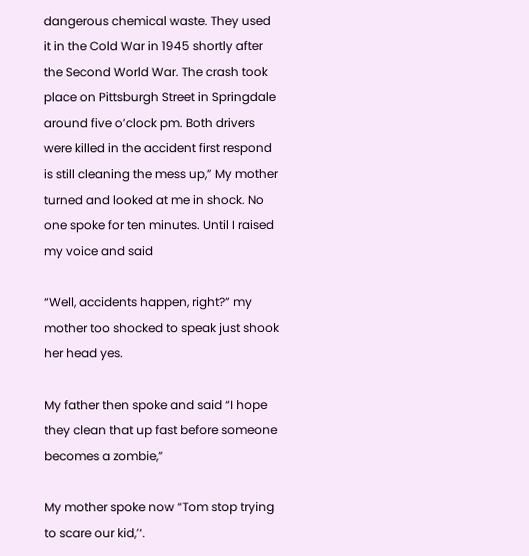dangerous chemical waste. They used it in the Cold War in 1945 shortly after the Second World War. The crash took place on Pittsburgh Street in Springdale around five o’clock pm. Both drivers were killed in the accident first respond is still cleaning the mess up,” My mother turned and looked at me in shock. No one spoke for ten minutes. Until I raised my voice and said

“Well, accidents happen, right?” my mother too shocked to speak just shook her head yes.

My father then spoke and said “I hope they clean that up fast before someone becomes a zombie,”

My mother spoke now “Tom stop trying to scare our kid,’‘.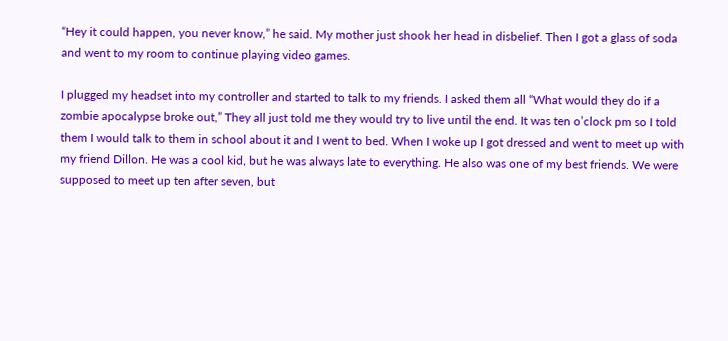“Hey it could happen, you never know,” he said. My mother just shook her head in disbelief. Then I got a glass of soda and went to my room to continue playing video games.

I plugged my headset into my controller and started to talk to my friends. I asked them all “What would they do if a zombie apocalypse broke out,” They all just told me they would try to live until the end. It was ten o’clock pm so I told them I would talk to them in school about it and I went to bed. When I woke up I got dressed and went to meet up with my friend Dillon. He was a cool kid, but he was always late to everything. He also was one of my best friends. We were supposed to meet up ten after seven, but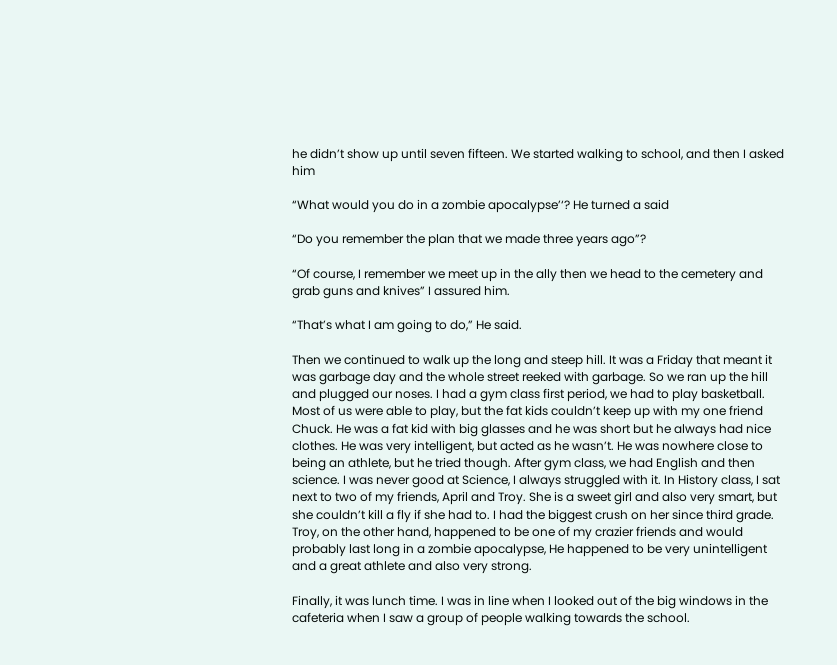he didn’t show up until seven fifteen. We started walking to school, and then I asked him

“What would you do in a zombie apocalypse’‘? He turned a said

“Do you remember the plan that we made three years ago”?

“Of course, I remember we meet up in the ally then we head to the cemetery and grab guns and knives” I assured him.

“That’s what I am going to do,” He said.

Then we continued to walk up the long and steep hill. It was a Friday that meant it was garbage day and the whole street reeked with garbage. So we ran up the hill and plugged our noses. I had a gym class first period, we had to play basketball. Most of us were able to play, but the fat kids couldn’t keep up with my one friend Chuck. He was a fat kid with big glasses and he was short but he always had nice clothes. He was very intelligent, but acted as he wasn’t. He was nowhere close to being an athlete, but he tried though. After gym class, we had English and then science. I was never good at Science, I always struggled with it. In History class, I sat next to two of my friends, April and Troy. She is a sweet girl and also very smart, but she couldn’t kill a fly if she had to. I had the biggest crush on her since third grade. Troy, on the other hand, happened to be one of my crazier friends and would probably last long in a zombie apocalypse, He happened to be very unintelligent and a great athlete and also very strong.

Finally, it was lunch time. I was in line when I looked out of the big windows in the cafeteria when I saw a group of people walking towards the school.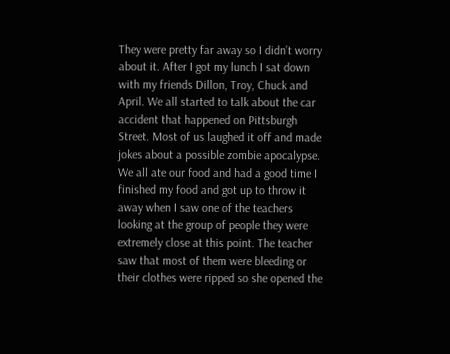They were pretty far away so I didn’t worry about it. After I got my lunch I sat down with my friends Dillon, Troy, Chuck and April. We all started to talk about the car accident that happened on Pittsburgh Street. Most of us laughed it off and made jokes about a possible zombie apocalypse. We all ate our food and had a good time I finished my food and got up to throw it away when I saw one of the teachers looking at the group of people they were extremely close at this point. The teacher saw that most of them were bleeding or their clothes were ripped so she opened the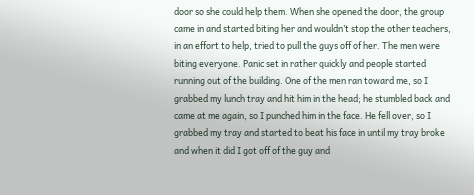door so she could help them. When she opened the door, the group came in and started biting her and wouldn’t stop the other teachers, in an effort to help, tried to pull the guys off of her. The men were biting everyone. Panic set in rather quickly and people started running out of the building. One of the men ran toward me, so I grabbed my lunch tray and hit him in the head; he stumbled back and came at me again, so I punched him in the face. He fell over, so I grabbed my tray and started to beat his face in until my tray broke and when it did I got off of the guy and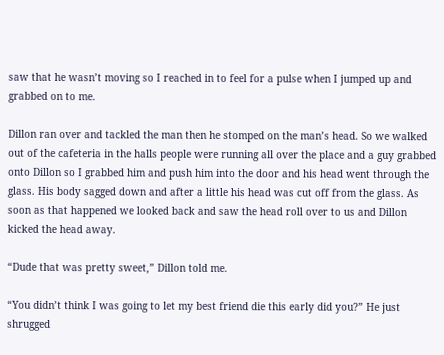saw that he wasn’t moving so I reached in to feel for a pulse when I jumped up and grabbed on to me.

Dillon ran over and tackled the man then he stomped on the man’s head. So we walked out of the cafeteria in the halls people were running all over the place and a guy grabbed onto Dillon so I grabbed him and push him into the door and his head went through the glass. His body sagged down and after a little his head was cut off from the glass. As soon as that happened we looked back and saw the head roll over to us and Dillon kicked the head away.

“Dude that was pretty sweet,” Dillon told me.

“You didn’t think I was going to let my best friend die this early did you?” He just shrugged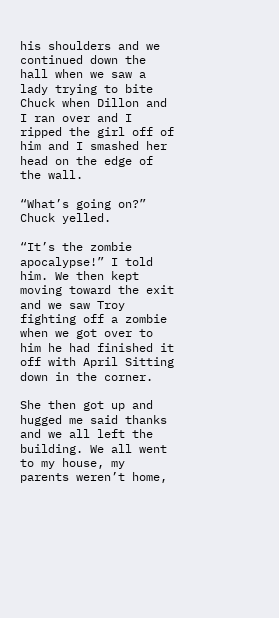his shoulders and we continued down the hall when we saw a lady trying to bite Chuck when Dillon and I ran over and I ripped the girl off of him and I smashed her head on the edge of the wall.

“What’s going on?” Chuck yelled.

“It’s the zombie apocalypse!” I told him. We then kept moving toward the exit and we saw Troy fighting off a zombie when we got over to him he had finished it off with April Sitting down in the corner.

She then got up and hugged me said thanks and we all left the building. We all went to my house, my parents weren’t home,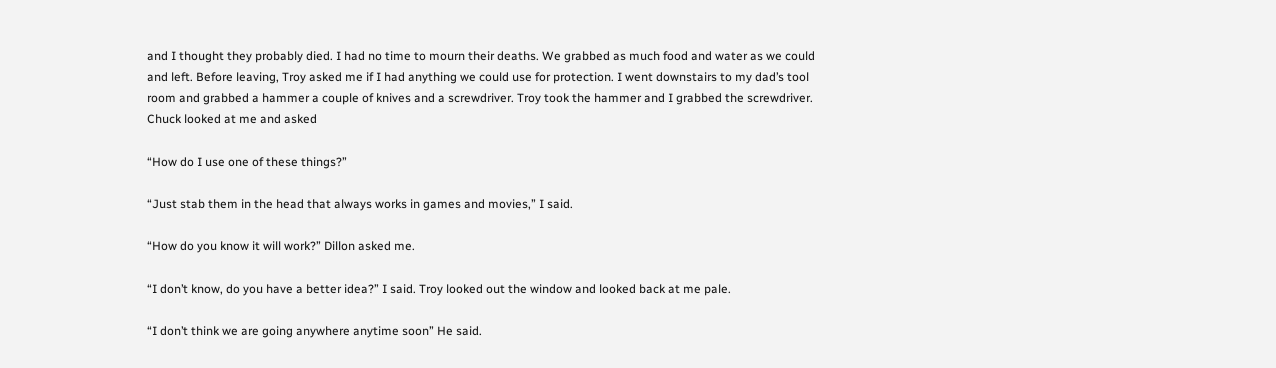and I thought they probably died. I had no time to mourn their deaths. We grabbed as much food and water as we could and left. Before leaving, Troy asked me if I had anything we could use for protection. I went downstairs to my dad’s tool room and grabbed a hammer a couple of knives and a screwdriver. Troy took the hammer and I grabbed the screwdriver. Chuck looked at me and asked

“How do I use one of these things?”

“Just stab them in the head that always works in games and movies,” I said.

“How do you know it will work?” Dillon asked me.

“I don’t know, do you have a better idea?” I said. Troy looked out the window and looked back at me pale.

“I don’t think we are going anywhere anytime soon” He said.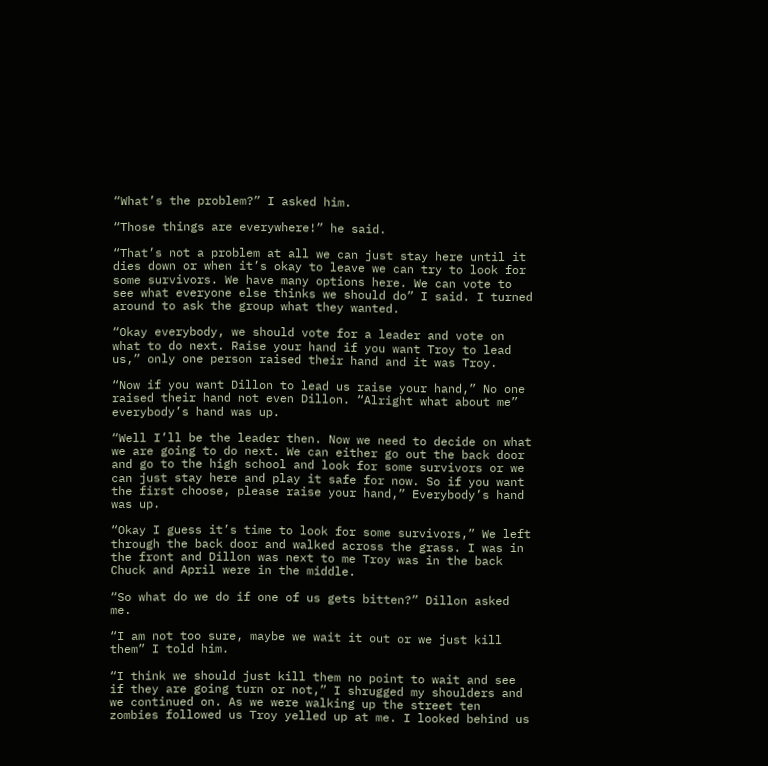“What’s the problem?” I asked him.

“Those things are everywhere!” he said.

“That’s not a problem at all we can just stay here until it dies down or when it’s okay to leave we can try to look for some survivors. We have many options here. We can vote to see what everyone else thinks we should do” I said. I turned around to ask the group what they wanted.

“Okay everybody, we should vote for a leader and vote on what to do next. Raise your hand if you want Troy to lead us,” only one person raised their hand and it was Troy.

“Now if you want Dillon to lead us raise your hand,” No one raised their hand not even Dillon. “Alright what about me” everybody’s hand was up.

“Well I’ll be the leader then. Now we need to decide on what we are going to do next. We can either go out the back door and go to the high school and look for some survivors or we can just stay here and play it safe for now. So if you want the first choose, please raise your hand,” Everybody’s hand was up.

“Okay I guess it’s time to look for some survivors,” We left through the back door and walked across the grass. I was in the front and Dillon was next to me Troy was in the back Chuck and April were in the middle.

“So what do we do if one of us gets bitten?” Dillon asked me.

“I am not too sure, maybe we wait it out or we just kill them” I told him.

“I think we should just kill them no point to wait and see if they are going turn or not,” I shrugged my shoulders and we continued on. As we were walking up the street ten zombies followed us Troy yelled up at me. I looked behind us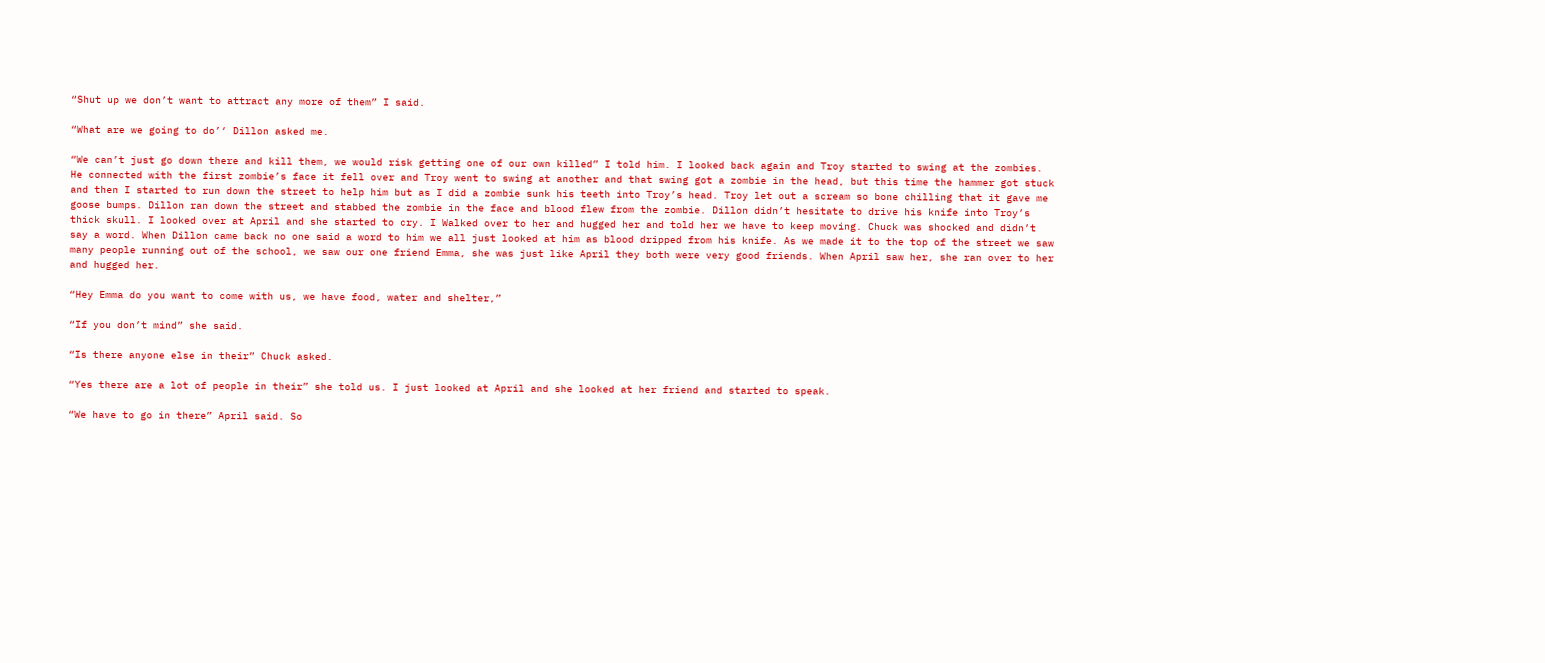“Shut up we don’t want to attract any more of them” I said.

“What are we going to do’‘ Dillon asked me.

“We can’t just go down there and kill them, we would risk getting one of our own killed” I told him. I looked back again and Troy started to swing at the zombies. He connected with the first zombie’s face it fell over and Troy went to swing at another and that swing got a zombie in the head, but this time the hammer got stuck and then I started to run down the street to help him but as I did a zombie sunk his teeth into Troy’s head. Troy let out a scream so bone chilling that it gave me goose bumps. Dillon ran down the street and stabbed the zombie in the face and blood flew from the zombie. Dillon didn’t hesitate to drive his knife into Troy’s thick skull. I looked over at April and she started to cry. I Walked over to her and hugged her and told her we have to keep moving. Chuck was shocked and didn’t say a word. When Dillon came back no one said a word to him we all just looked at him as blood dripped from his knife. As we made it to the top of the street we saw many people running out of the school, we saw our one friend Emma, she was just like April they both were very good friends. When April saw her, she ran over to her and hugged her.

“Hey Emma do you want to come with us, we have food, water and shelter,”

“If you don’t mind” she said.

“Is there anyone else in their” Chuck asked.

“Yes there are a lot of people in their” she told us. I just looked at April and she looked at her friend and started to speak.

“We have to go in there” April said. So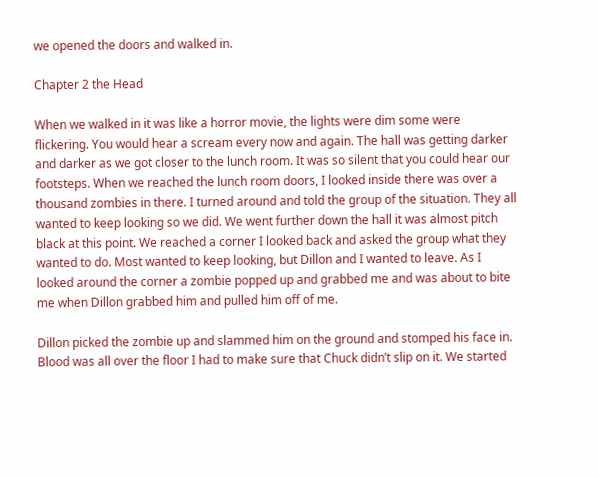we opened the doors and walked in.

Chapter 2 the Head

When we walked in it was like a horror movie, the lights were dim some were flickering. You would hear a scream every now and again. The hall was getting darker and darker as we got closer to the lunch room. It was so silent that you could hear our footsteps. When we reached the lunch room doors, I looked inside there was over a thousand zombies in there. I turned around and told the group of the situation. They all wanted to keep looking so we did. We went further down the hall it was almost pitch black at this point. We reached a corner I looked back and asked the group what they wanted to do. Most wanted to keep looking, but Dillon and I wanted to leave. As I looked around the corner a zombie popped up and grabbed me and was about to bite me when Dillon grabbed him and pulled him off of me.

Dillon picked the zombie up and slammed him on the ground and stomped his face in. Blood was all over the floor I had to make sure that Chuck didn’t slip on it. We started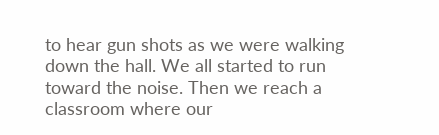to hear gun shots as we were walking down the hall. We all started to run toward the noise. Then we reach a classroom where our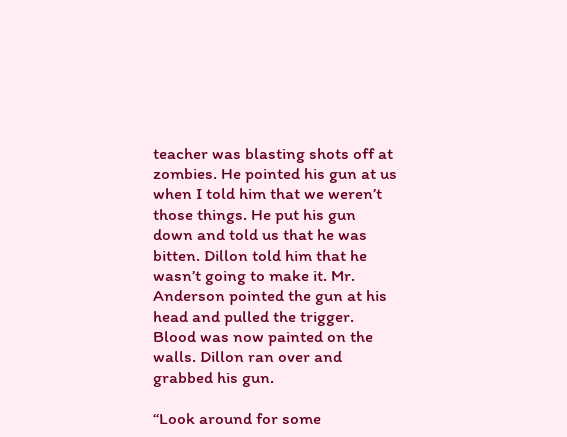teacher was blasting shots off at zombies. He pointed his gun at us when I told him that we weren’t those things. He put his gun down and told us that he was bitten. Dillon told him that he wasn’t going to make it. Mr. Anderson pointed the gun at his head and pulled the trigger. Blood was now painted on the walls. Dillon ran over and grabbed his gun.

“Look around for some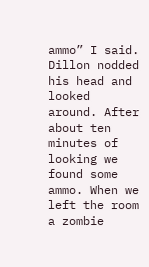ammo” I said. Dillon nodded his head and looked around. After about ten minutes of looking we found some ammo. When we left the room a zombie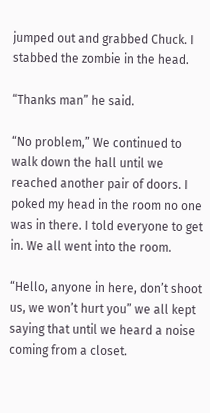jumped out and grabbed Chuck. I stabbed the zombie in the head.

“Thanks man” he said.

“No problem,” We continued to walk down the hall until we reached another pair of doors. I poked my head in the room no one was in there. I told everyone to get in. We all went into the room.

“Hello, anyone in here, don’t shoot us, we won’t hurt you” we all kept saying that until we heard a noise coming from a closet.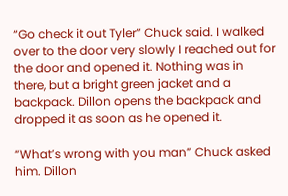“Go check it out Tyler” Chuck said. I walked over to the door very slowly I reached out for the door and opened it. Nothing was in there, but a bright green jacket and a backpack. Dillon opens the backpack and dropped it as soon as he opened it.

“What’s wrong with you man” Chuck asked him. Dillon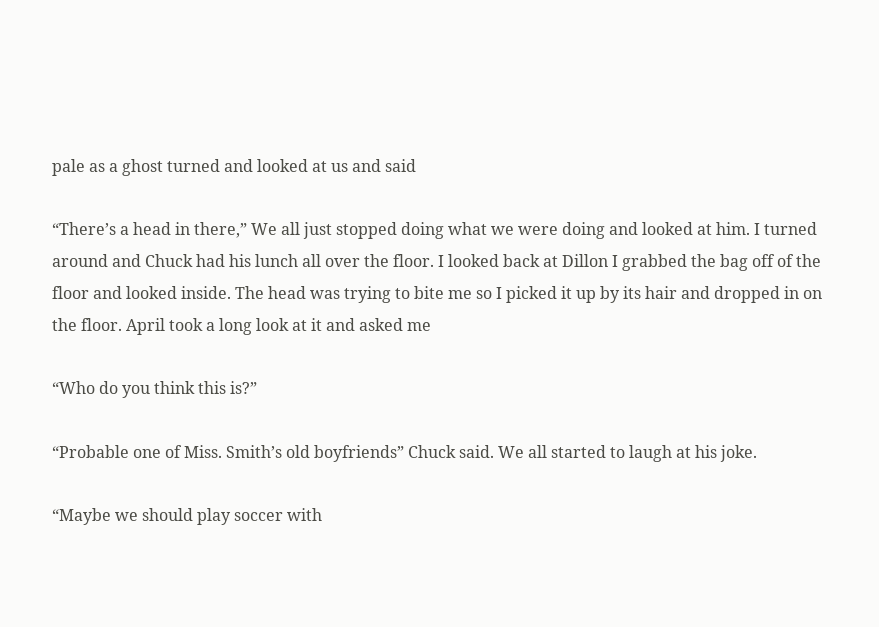pale as a ghost turned and looked at us and said

“There’s a head in there,” We all just stopped doing what we were doing and looked at him. I turned around and Chuck had his lunch all over the floor. I looked back at Dillon I grabbed the bag off of the floor and looked inside. The head was trying to bite me so I picked it up by its hair and dropped in on the floor. April took a long look at it and asked me

“Who do you think this is?”

“Probable one of Miss. Smith’s old boyfriends” Chuck said. We all started to laugh at his joke.

“Maybe we should play soccer with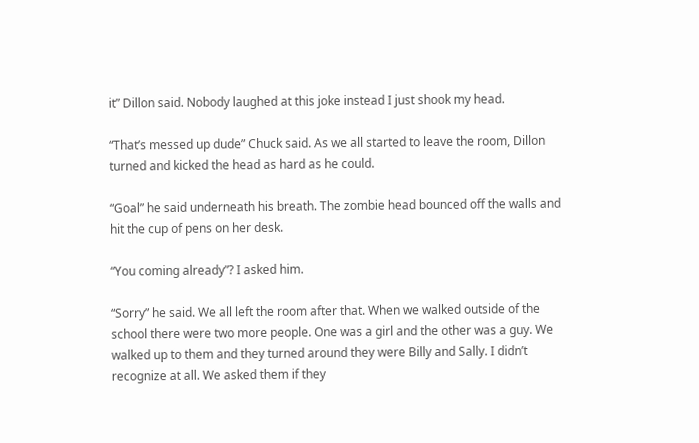it” Dillon said. Nobody laughed at this joke instead I just shook my head.

“That’s messed up dude” Chuck said. As we all started to leave the room, Dillon turned and kicked the head as hard as he could.

“Goal” he said underneath his breath. The zombie head bounced off the walls and hit the cup of pens on her desk.

“You coming already”? I asked him.

“Sorry” he said. We all left the room after that. When we walked outside of the school there were two more people. One was a girl and the other was a guy. We walked up to them and they turned around they were Billy and Sally. I didn’t recognize at all. We asked them if they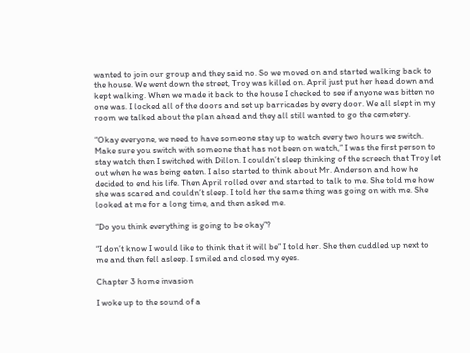wanted to join our group and they said no. So we moved on and started walking back to the house. We went down the street, Troy was killed on. April just put her head down and kept walking. When we made it back to the house I checked to see if anyone was bitten no one was. I locked all of the doors and set up barricades by every door. We all slept in my room we talked about the plan ahead and they all still wanted to go the cemetery.

“Okay everyone, we need to have someone stay up to watch every two hours we switch. Make sure you switch with someone that has not been on watch,” I was the first person to stay watch then I switched with Dillon. I couldn’t sleep thinking of the screech that Troy let out when he was being eaten. I also started to think about Mr. Anderson and how he decided to end his life. Then April rolled over and started to talk to me. She told me how she was scared and couldn’t sleep. I told her the same thing was going on with me. She looked at me for a long time, and then asked me.

“Do you think everything is going to be okay”?

“I don’t know I would like to think that it will be” I told her. She then cuddled up next to me and then fell asleep. I smiled and closed my eyes.

Chapter 3 home invasion

I woke up to the sound of a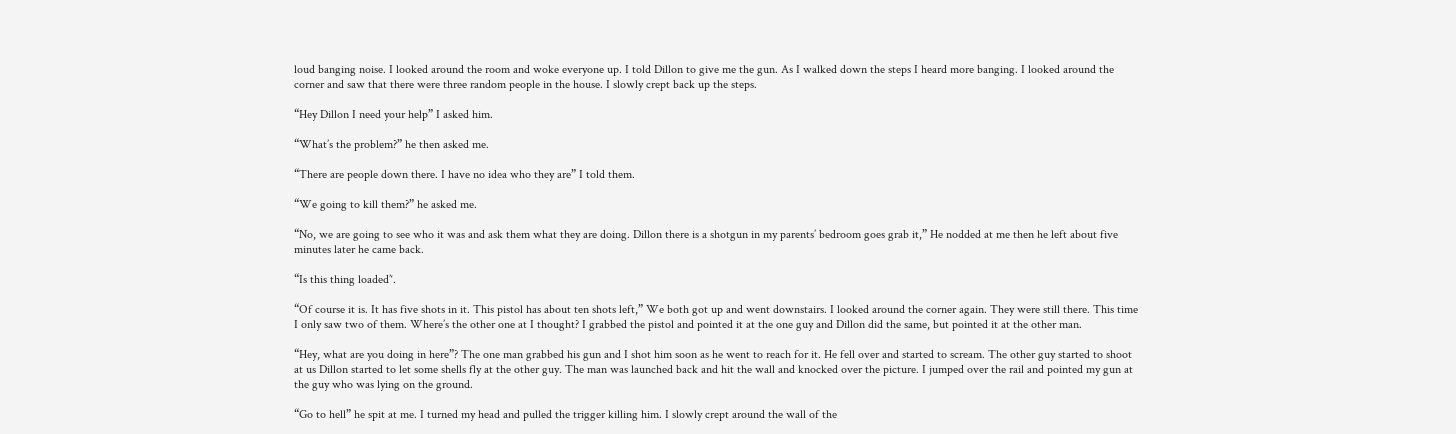loud banging noise. I looked around the room and woke everyone up. I told Dillon to give me the gun. As I walked down the steps I heard more banging. I looked around the corner and saw that there were three random people in the house. I slowly crept back up the steps.

“Hey Dillon I need your help” I asked him.

“What’s the problem?” he then asked me.

“There are people down there. I have no idea who they are” I told them.

“We going to kill them?” he asked me.

“No, we are going to see who it was and ask them what they are doing. Dillon there is a shotgun in my parents’ bedroom goes grab it,” He nodded at me then he left about five minutes later he came back.

“Is this thing loaded’‘.

“Of course it is. It has five shots in it. This pistol has about ten shots left,” We both got up and went downstairs. I looked around the corner again. They were still there. This time I only saw two of them. Where’s the other one at I thought? I grabbed the pistol and pointed it at the one guy and Dillon did the same, but pointed it at the other man.

“Hey, what are you doing in here”? The one man grabbed his gun and I shot him soon as he went to reach for it. He fell over and started to scream. The other guy started to shoot at us Dillon started to let some shells fly at the other guy. The man was launched back and hit the wall and knocked over the picture. I jumped over the rail and pointed my gun at the guy who was lying on the ground.

“Go to hell” he spit at me. I turned my head and pulled the trigger killing him. I slowly crept around the wall of the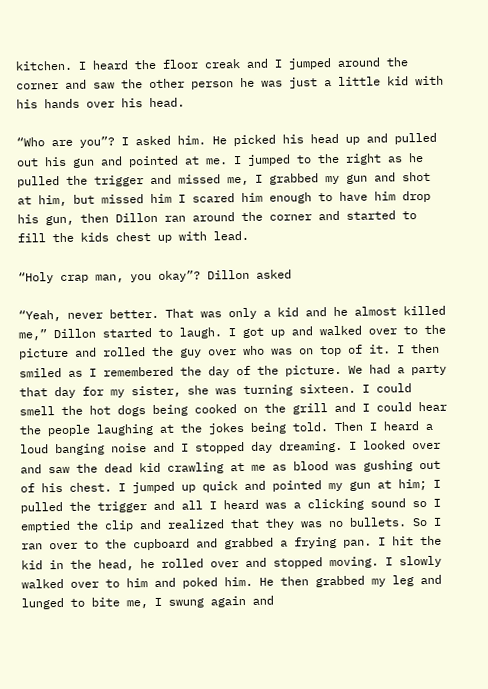kitchen. I heard the floor creak and I jumped around the corner and saw the other person he was just a little kid with his hands over his head.

“Who are you”? I asked him. He picked his head up and pulled out his gun and pointed at me. I jumped to the right as he pulled the trigger and missed me, I grabbed my gun and shot at him, but missed him I scared him enough to have him drop his gun, then Dillon ran around the corner and started to fill the kids chest up with lead.

“Holy crap man, you okay”? Dillon asked

“Yeah, never better. That was only a kid and he almost killed me,” Dillon started to laugh. I got up and walked over to the picture and rolled the guy over who was on top of it. I then smiled as I remembered the day of the picture. We had a party that day for my sister, she was turning sixteen. I could smell the hot dogs being cooked on the grill and I could hear the people laughing at the jokes being told. Then I heard a loud banging noise and I stopped day dreaming. I looked over and saw the dead kid crawling at me as blood was gushing out of his chest. I jumped up quick and pointed my gun at him; I pulled the trigger and all I heard was a clicking sound so I emptied the clip and realized that they was no bullets. So I ran over to the cupboard and grabbed a frying pan. I hit the kid in the head, he rolled over and stopped moving. I slowly walked over to him and poked him. He then grabbed my leg and lunged to bite me, I swung again and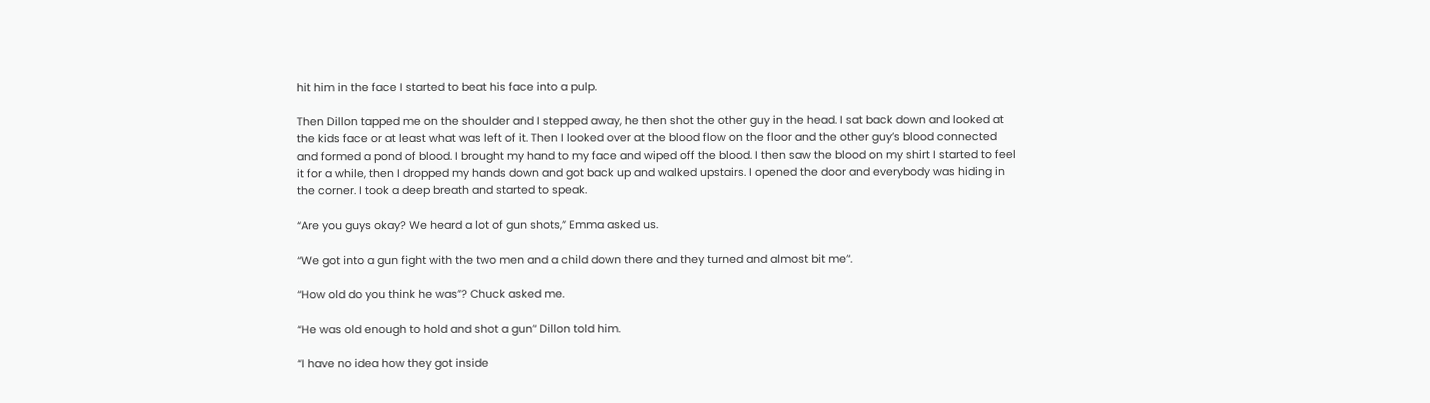hit him in the face I started to beat his face into a pulp.

Then Dillon tapped me on the shoulder and I stepped away, he then shot the other guy in the head. I sat back down and looked at the kids face or at least what was left of it. Then I looked over at the blood flow on the floor and the other guy’s blood connected and formed a pond of blood. I brought my hand to my face and wiped off the blood. I then saw the blood on my shirt I started to feel it for a while, then I dropped my hands down and got back up and walked upstairs. I opened the door and everybody was hiding in the corner. I took a deep breath and started to speak.

“Are you guys okay? We heard a lot of gun shots,” Emma asked us.

‘‘We got into a gun fight with the two men and a child down there and they turned and almost bit me’‘.

‘‘How old do you think he was”? Chuck asked me.

“He was old enough to hold and shot a gun’‘ Dillon told him.

“I have no idea how they got inside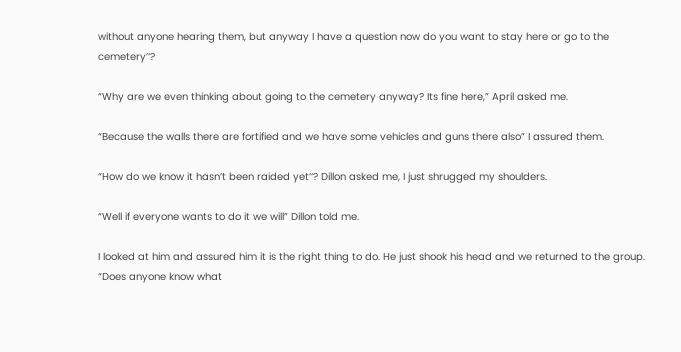without anyone hearing them, but anyway I have a question now do you want to stay here or go to the cemetery’‘?

“Why are we even thinking about going to the cemetery anyway? Its fine here,” April asked me.

“Because the walls there are fortified and we have some vehicles and guns there also” I assured them.

“How do we know it hasn’t been raided yet’‘? Dillon asked me, I just shrugged my shoulders.

“Well if everyone wants to do it we will” Dillon told me.

I looked at him and assured him it is the right thing to do. He just shook his head and we returned to the group. “Does anyone know what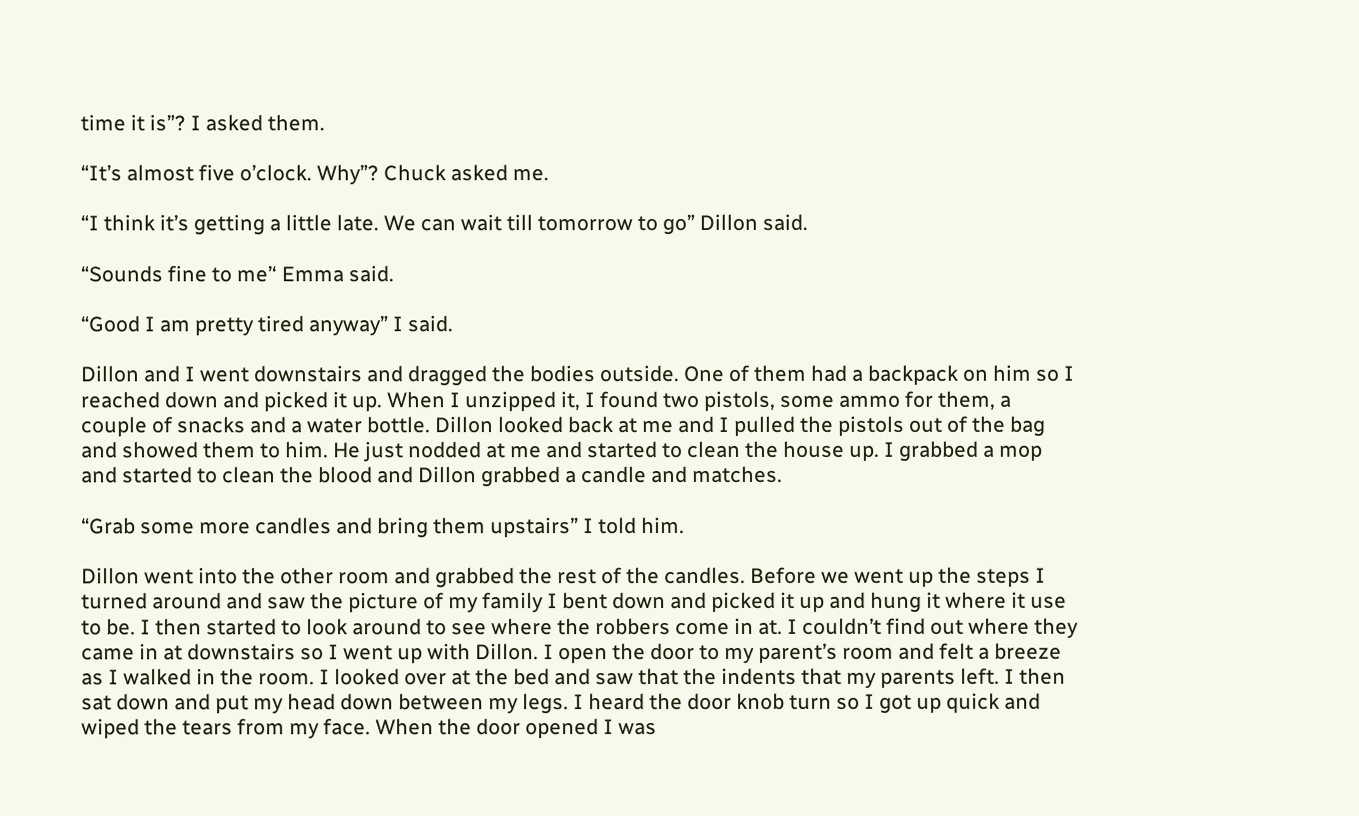time it is”? I asked them.

“It’s almost five o’clock. Why”? Chuck asked me.

“I think it’s getting a little late. We can wait till tomorrow to go” Dillon said.

“Sounds fine to me’‘ Emma said.

“Good I am pretty tired anyway” I said.

Dillon and I went downstairs and dragged the bodies outside. One of them had a backpack on him so I reached down and picked it up. When I unzipped it, I found two pistols, some ammo for them, a couple of snacks and a water bottle. Dillon looked back at me and I pulled the pistols out of the bag and showed them to him. He just nodded at me and started to clean the house up. I grabbed a mop and started to clean the blood and Dillon grabbed a candle and matches.

“Grab some more candles and bring them upstairs” I told him.

Dillon went into the other room and grabbed the rest of the candles. Before we went up the steps I turned around and saw the picture of my family I bent down and picked it up and hung it where it use to be. I then started to look around to see where the robbers come in at. I couldn’t find out where they came in at downstairs so I went up with Dillon. I open the door to my parent’s room and felt a breeze as I walked in the room. I looked over at the bed and saw that the indents that my parents left. I then sat down and put my head down between my legs. I heard the door knob turn so I got up quick and wiped the tears from my face. When the door opened I was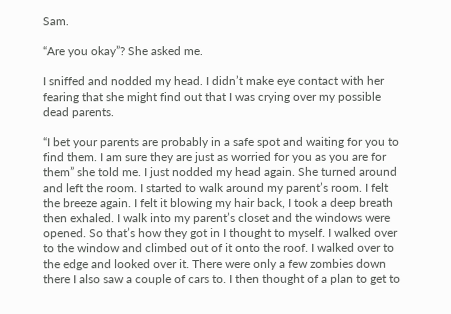Sam.

“Are you okay”? She asked me.

I sniffed and nodded my head. I didn’t make eye contact with her fearing that she might find out that I was crying over my possible dead parents.

“I bet your parents are probably in a safe spot and waiting for you to find them. I am sure they are just as worried for you as you are for them” she told me. I just nodded my head again. She turned around and left the room. I started to walk around my parent’s room. I felt the breeze again. I felt it blowing my hair back, I took a deep breath then exhaled. I walk into my parent’s closet and the windows were opened. So that’s how they got in I thought to myself. I walked over to the window and climbed out of it onto the roof. I walked over to the edge and looked over it. There were only a few zombies down there I also saw a couple of cars to. I then thought of a plan to get to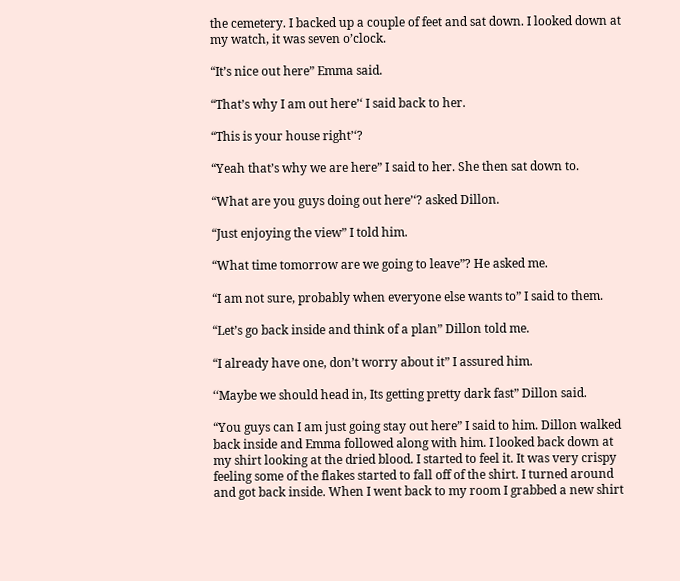the cemetery. I backed up a couple of feet and sat down. I looked down at my watch, it was seven o’clock.

“It’s nice out here” Emma said.

“That’s why I am out here’‘ I said back to her.

“This is your house right’‘?

“Yeah that’s why we are here” I said to her. She then sat down to.

“What are you guys doing out here’‘? asked Dillon.

“Just enjoying the view” I told him.

“What time tomorrow are we going to leave”? He asked me.

“I am not sure, probably when everyone else wants to” I said to them.

“Let’s go back inside and think of a plan” Dillon told me.

“I already have one, don’t worry about it” I assured him.

‘‘Maybe we should head in, Its getting pretty dark fast” Dillon said.

“You guys can I am just going stay out here” I said to him. Dillon walked back inside and Emma followed along with him. I looked back down at my shirt looking at the dried blood. I started to feel it. It was very crispy feeling some of the flakes started to fall off of the shirt. I turned around and got back inside. When I went back to my room I grabbed a new shirt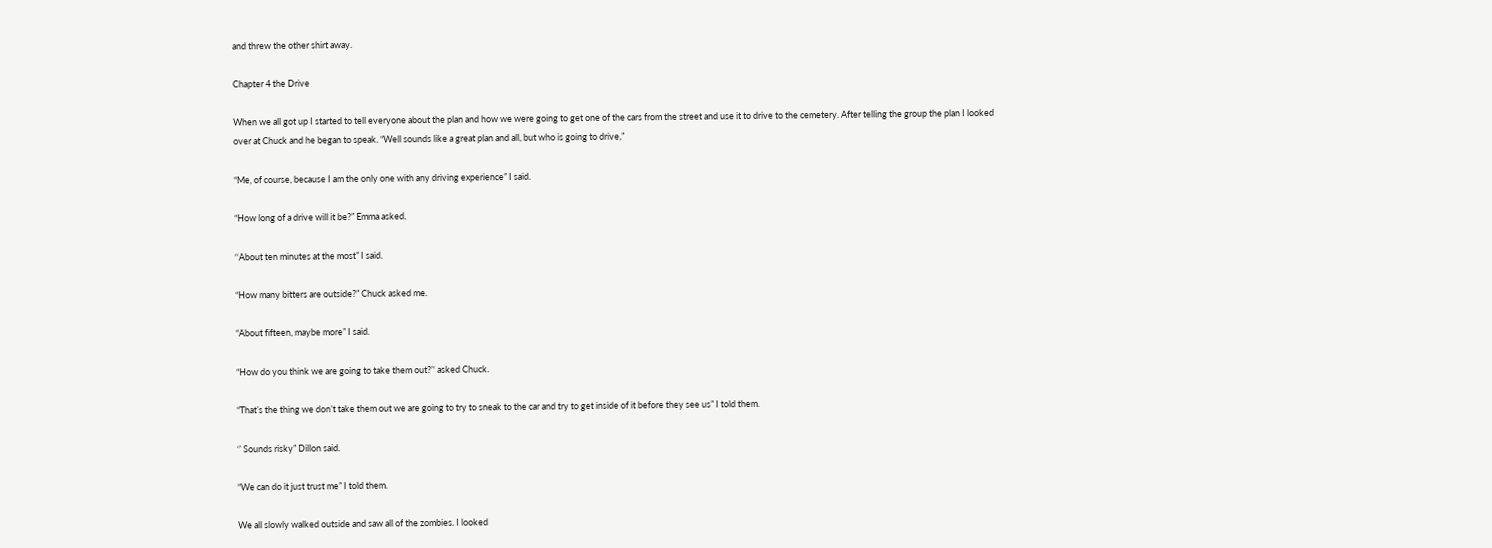and threw the other shirt away.

Chapter 4 the Drive

When we all got up I started to tell everyone about the plan and how we were going to get one of the cars from the street and use it to drive to the cemetery. After telling the group the plan I looked over at Chuck and he began to speak. “Well sounds like a great plan and all, but who is going to drive,”

“Me, of course, because I am the only one with any driving experience” I said.

“How long of a drive will it be?” Emma asked.

‘‘About ten minutes at the most” I said.

“How many bitters are outside?” Chuck asked me.

“About fifteen, maybe more” I said.

“How do you think we are going to take them out?’‘ asked Chuck.

“That’s the thing we don’t take them out we are going to try to sneak to the car and try to get inside of it before they see us” I told them.

‘’ Sounds risky” Dillon said.

“We can do it just trust me” I told them.

We all slowly walked outside and saw all of the zombies. I looked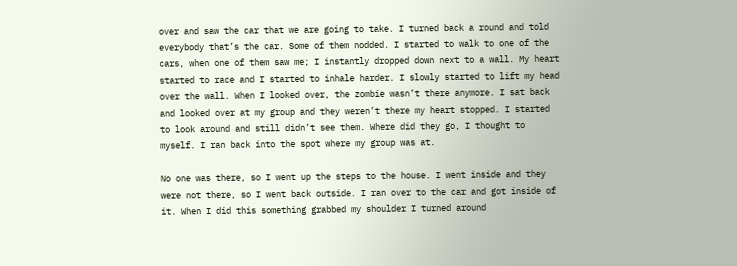over and saw the car that we are going to take. I turned back a round and told everybody that’s the car. Some of them nodded. I started to walk to one of the cars, when one of them saw me; I instantly dropped down next to a wall. My heart started to race and I started to inhale harder. I slowly started to lift my head over the wall. When I looked over, the zombie wasn’t there anymore. I sat back and looked over at my group and they weren’t there my heart stopped. I started to look around and still didn’t see them. Where did they go, I thought to myself. I ran back into the spot where my group was at.

No one was there, so I went up the steps to the house. I went inside and they were not there, so I went back outside. I ran over to the car and got inside of it. When I did this something grabbed my shoulder I turned around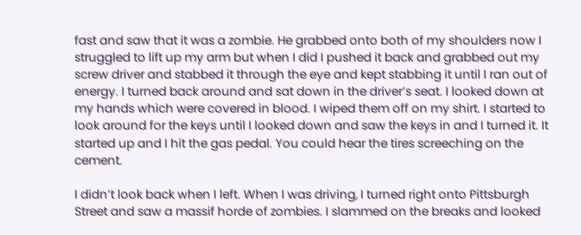fast and saw that it was a zombie. He grabbed onto both of my shoulders now I struggled to lift up my arm but when I did I pushed it back and grabbed out my screw driver and stabbed it through the eye and kept stabbing it until I ran out of energy. I turned back around and sat down in the driver’s seat. I looked down at my hands which were covered in blood. I wiped them off on my shirt. I started to look around for the keys until I looked down and saw the keys in and I turned it. It started up and I hit the gas pedal. You could hear the tires screeching on the cement.

I didn’t look back when I left. When I was driving, I turned right onto Pittsburgh Street and saw a massif horde of zombies. I slammed on the breaks and looked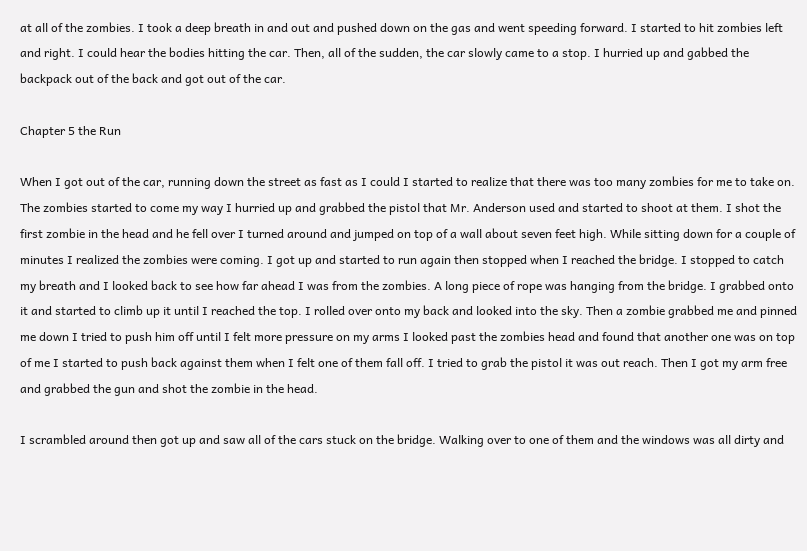at all of the zombies. I took a deep breath in and out and pushed down on the gas and went speeding forward. I started to hit zombies left and right. I could hear the bodies hitting the car. Then, all of the sudden, the car slowly came to a stop. I hurried up and gabbed the backpack out of the back and got out of the car.

Chapter 5 the Run

When I got out of the car, running down the street as fast as I could I started to realize that there was too many zombies for me to take on. The zombies started to come my way I hurried up and grabbed the pistol that Mr. Anderson used and started to shoot at them. I shot the first zombie in the head and he fell over I turned around and jumped on top of a wall about seven feet high. While sitting down for a couple of minutes I realized the zombies were coming. I got up and started to run again then stopped when I reached the bridge. I stopped to catch my breath and I looked back to see how far ahead I was from the zombies. A long piece of rope was hanging from the bridge. I grabbed onto it and started to climb up it until I reached the top. I rolled over onto my back and looked into the sky. Then a zombie grabbed me and pinned me down I tried to push him off until I felt more pressure on my arms I looked past the zombies head and found that another one was on top of me I started to push back against them when I felt one of them fall off. I tried to grab the pistol it was out reach. Then I got my arm free and grabbed the gun and shot the zombie in the head.

I scrambled around then got up and saw all of the cars stuck on the bridge. Walking over to one of them and the windows was all dirty and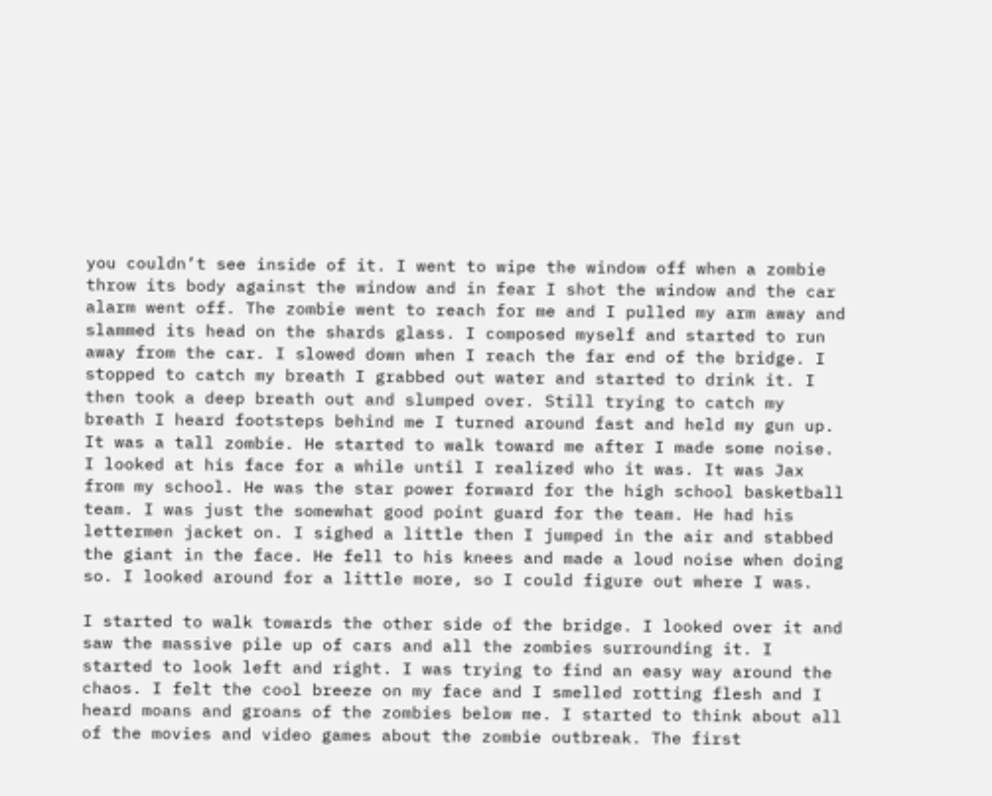you couldn’t see inside of it. I went to wipe the window off when a zombie throw its body against the window and in fear I shot the window and the car alarm went off. The zombie went to reach for me and I pulled my arm away and slammed its head on the shards glass. I composed myself and started to run away from the car. I slowed down when I reach the far end of the bridge. I stopped to catch my breath I grabbed out water and started to drink it. I then took a deep breath out and slumped over. Still trying to catch my breath I heard footsteps behind me I turned around fast and held my gun up. It was a tall zombie. He started to walk toward me after I made some noise. I looked at his face for a while until I realized who it was. It was Jax from my school. He was the star power forward for the high school basketball team. I was just the somewhat good point guard for the team. He had his lettermen jacket on. I sighed a little then I jumped in the air and stabbed the giant in the face. He fell to his knees and made a loud noise when doing so. I looked around for a little more, so I could figure out where I was.

I started to walk towards the other side of the bridge. I looked over it and saw the massive pile up of cars and all the zombies surrounding it. I started to look left and right. I was trying to find an easy way around the chaos. I felt the cool breeze on my face and I smelled rotting flesh and I heard moans and groans of the zombies below me. I started to think about all of the movies and video games about the zombie outbreak. The first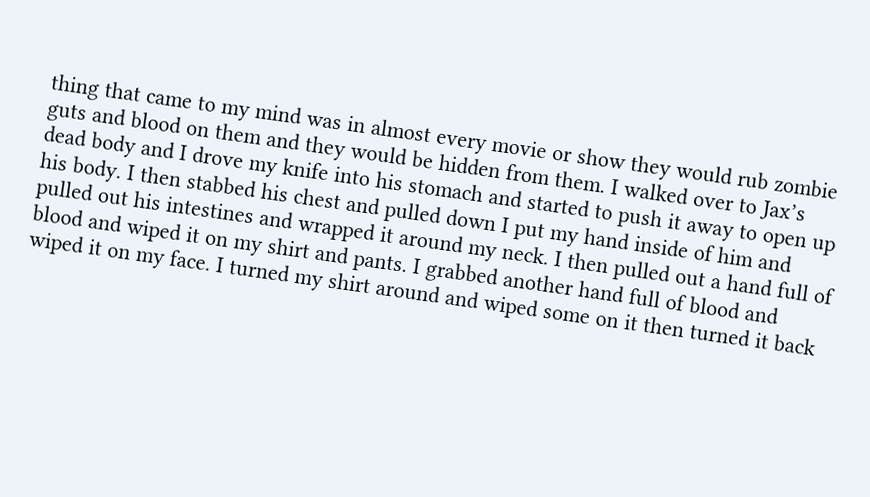thing that came to my mind was in almost every movie or show they would rub zombie guts and blood on them and they would be hidden from them. I walked over to Jax’s dead body and I drove my knife into his stomach and started to push it away to open up his body. I then stabbed his chest and pulled down I put my hand inside of him and pulled out his intestines and wrapped it around my neck. I then pulled out a hand full of blood and wiped it on my shirt and pants. I grabbed another hand full of blood and wiped it on my face. I turned my shirt around and wiped some on it then turned it back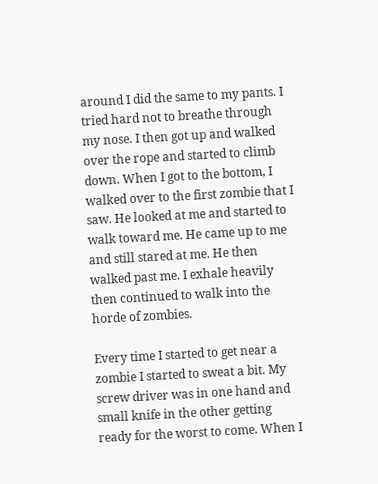around I did the same to my pants. I tried hard not to breathe through my nose. I then got up and walked over the rope and started to climb down. When I got to the bottom, I walked over to the first zombie that I saw. He looked at me and started to walk toward me. He came up to me and still stared at me. He then walked past me. I exhale heavily then continued to walk into the horde of zombies.

Every time I started to get near a zombie I started to sweat a bit. My screw driver was in one hand and small knife in the other getting ready for the worst to come. When I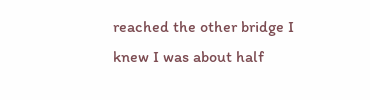reached the other bridge I knew I was about half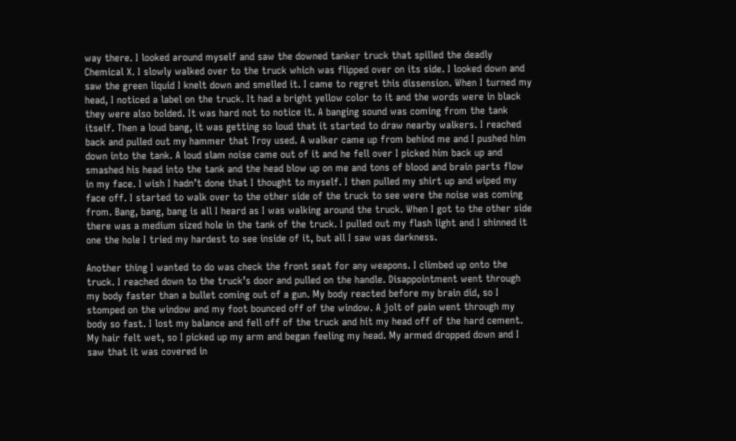way there. I looked around myself and saw the downed tanker truck that spilled the deadly Chemical X. I slowly walked over to the truck which was flipped over on its side. I looked down and saw the green liquid I knelt down and smelled it. I came to regret this dissension. When I turned my head, I noticed a label on the truck. It had a bright yellow color to it and the words were in black they were also bolded. It was hard not to notice it. A banging sound was coming from the tank itself. Then a loud bang, it was getting so loud that it started to draw nearby walkers. I reached back and pulled out my hammer that Troy used. A walker came up from behind me and I pushed him down into the tank. A loud slam noise came out of it and he fell over I picked him back up and smashed his head into the tank and the head blow up on me and tons of blood and brain parts flow in my face. I wish I hadn’t done that I thought to myself. I then pulled my shirt up and wiped my face off. I started to walk over to the other side of the truck to see were the noise was coming from. Bang, bang, bang is all I heard as I was walking around the truck. When I got to the other side there was a medium sized hole in the tank of the truck. I pulled out my flash light and I shinned it one the hole I tried my hardest to see inside of it, but all I saw was darkness.

Another thing I wanted to do was check the front seat for any weapons. I climbed up onto the truck. I reached down to the truck’s door and pulled on the handle. Disappointment went through my body faster than a bullet coming out of a gun. My body reacted before my brain did, so I stomped on the window and my foot bounced off of the window. A jolt of pain went through my body so fast. I lost my balance and fell off of the truck and hit my head off of the hard cement. My hair felt wet, so I picked up my arm and began feeling my head. My armed dropped down and I saw that it was covered in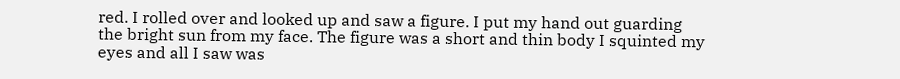red. I rolled over and looked up and saw a figure. I put my hand out guarding the bright sun from my face. The figure was a short and thin body I squinted my eyes and all I saw was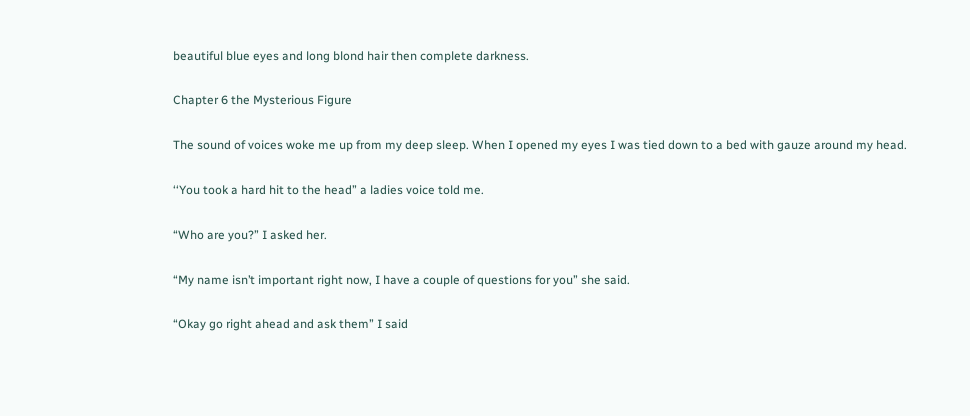beautiful blue eyes and long blond hair then complete darkness.

Chapter 6 the Mysterious Figure

The sound of voices woke me up from my deep sleep. When I opened my eyes I was tied down to a bed with gauze around my head.

‘‘You took a hard hit to the head” a ladies voice told me.

“Who are you?” I asked her.

“My name isn’t important right now, I have a couple of questions for you” she said.

“Okay go right ahead and ask them” I said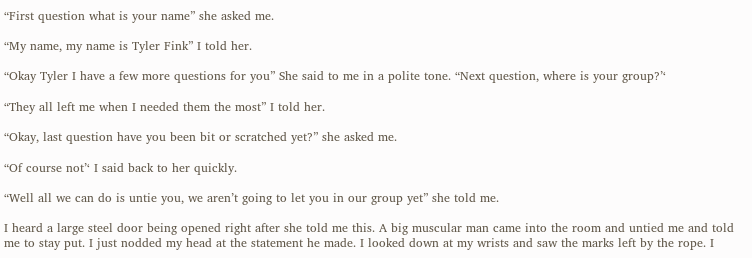“First question what is your name” she asked me.

“My name, my name is Tyler Fink” I told her.

“Okay Tyler I have a few more questions for you” She said to me in a polite tone. “Next question, where is your group?’‘

“They all left me when I needed them the most” I told her.

“Okay, last question have you been bit or scratched yet?” she asked me.

“Of course not’‘ I said back to her quickly.

“Well all we can do is untie you, we aren’t going to let you in our group yet” she told me.

I heard a large steel door being opened right after she told me this. A big muscular man came into the room and untied me and told me to stay put. I just nodded my head at the statement he made. I looked down at my wrists and saw the marks left by the rope. I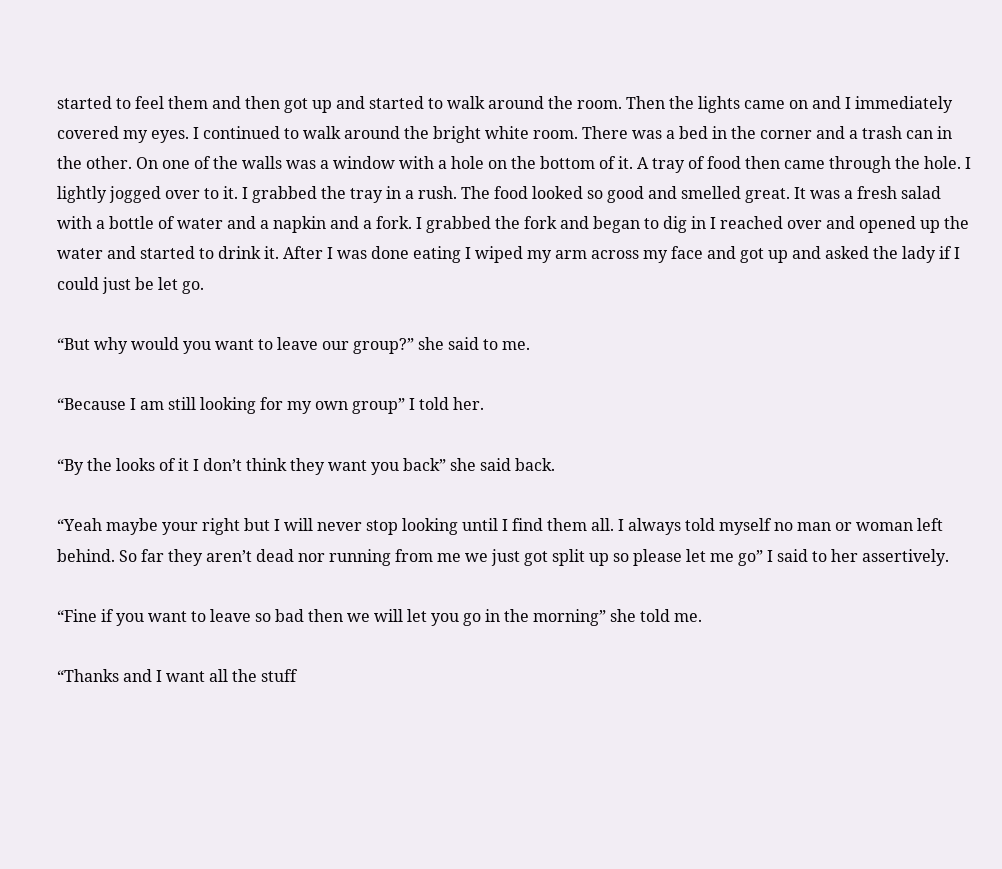started to feel them and then got up and started to walk around the room. Then the lights came on and I immediately covered my eyes. I continued to walk around the bright white room. There was a bed in the corner and a trash can in the other. On one of the walls was a window with a hole on the bottom of it. A tray of food then came through the hole. I lightly jogged over to it. I grabbed the tray in a rush. The food looked so good and smelled great. It was a fresh salad with a bottle of water and a napkin and a fork. I grabbed the fork and began to dig in I reached over and opened up the water and started to drink it. After I was done eating I wiped my arm across my face and got up and asked the lady if I could just be let go.

“But why would you want to leave our group?” she said to me.

“Because I am still looking for my own group” I told her.

“By the looks of it I don’t think they want you back” she said back.

“Yeah maybe your right but I will never stop looking until I find them all. I always told myself no man or woman left behind. So far they aren’t dead nor running from me we just got split up so please let me go” I said to her assertively.

“Fine if you want to leave so bad then we will let you go in the morning” she told me.

“Thanks and I want all the stuff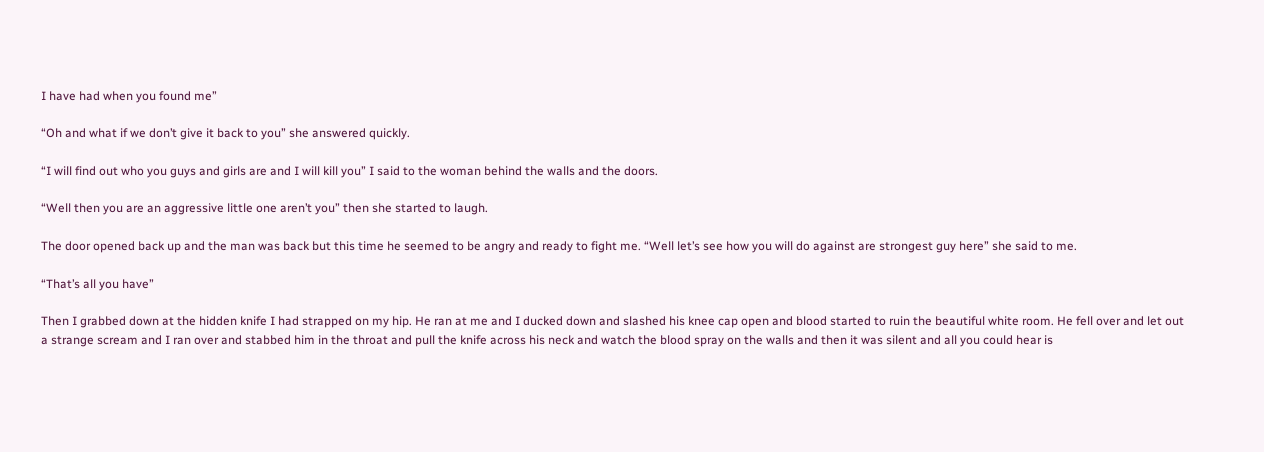I have had when you found me”

“Oh and what if we don’t give it back to you” she answered quickly.

“I will find out who you guys and girls are and I will kill you” I said to the woman behind the walls and the doors.

“Well then you are an aggressive little one aren’t you” then she started to laugh.

The door opened back up and the man was back but this time he seemed to be angry and ready to fight me. “Well let’s see how you will do against are strongest guy here” she said to me.

“That’s all you have”

Then I grabbed down at the hidden knife I had strapped on my hip. He ran at me and I ducked down and slashed his knee cap open and blood started to ruin the beautiful white room. He fell over and let out a strange scream and I ran over and stabbed him in the throat and pull the knife across his neck and watch the blood spray on the walls and then it was silent and all you could hear is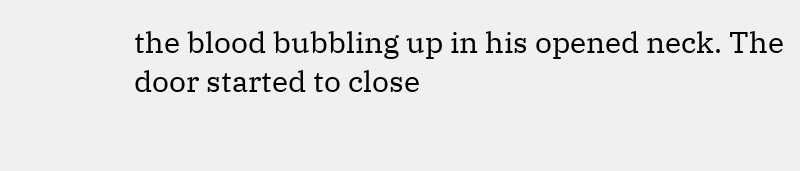the blood bubbling up in his opened neck. The door started to close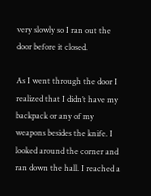very slowly so I ran out the door before it closed.

As I went through the door I realized that I didn’t have my backpack or any of my weapons besides the knife. I looked around the corner and ran down the hall. I reached a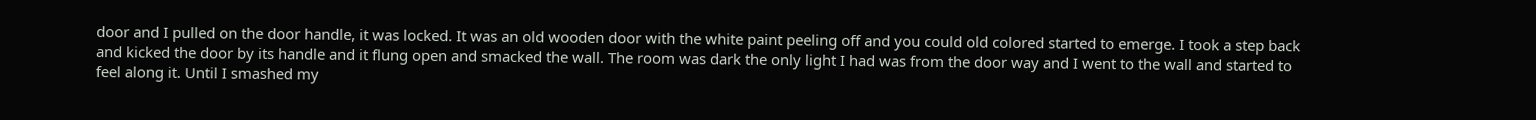door and I pulled on the door handle, it was locked. It was an old wooden door with the white paint peeling off and you could old colored started to emerge. I took a step back and kicked the door by its handle and it flung open and smacked the wall. The room was dark the only light I had was from the door way and I went to the wall and started to feel along it. Until I smashed my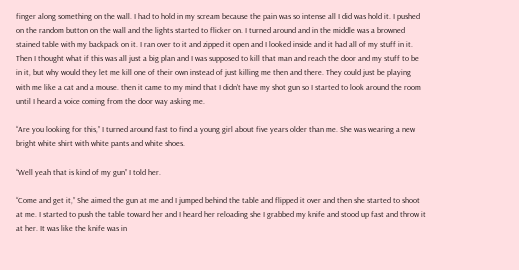finger along something on the wall. I had to hold in my scream because the pain was so intense all I did was hold it. I pushed on the random button on the wall and the lights started to flicker on. I turned around and in the middle was a browned stained table with my backpack on it. I ran over to it and zipped it open and I looked inside and it had all of my stuff in it. Then I thought what if this was all just a big plan and I was supposed to kill that man and reach the door and my stuff to be in it, but why would they let me kill one of their own instead of just killing me then and there. They could just be playing with me like a cat and a mouse. then it came to my mind that I didn’t have my shot gun so I started to look around the room until I heard a voice coming from the door way asking me.

“Are you looking for this,” I turned around fast to find a young girl about five years older than me. She was wearing a new bright white shirt with white pants and white shoes.

“Well yeah that is kind of my gun” I told her.

“Come and get it,” She aimed the gun at me and I jumped behind the table and flipped it over and then she started to shoot at me. I started to push the table toward her and I heard her reloading she I grabbed my knife and stood up fast and throw it at her. It was like the knife was in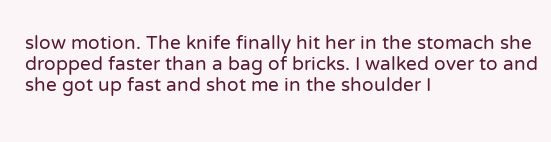slow motion. The knife finally hit her in the stomach she dropped faster than a bag of bricks. I walked over to and she got up fast and shot me in the shoulder I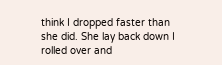think I dropped faster than she did. She lay back down I rolled over and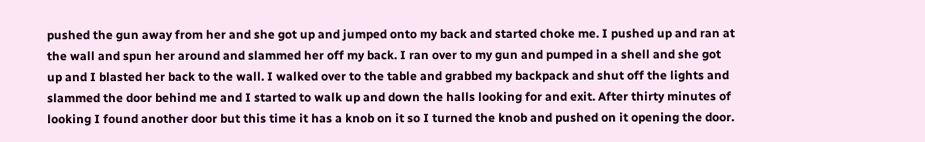pushed the gun away from her and she got up and jumped onto my back and started choke me. I pushed up and ran at the wall and spun her around and slammed her off my back. I ran over to my gun and pumped in a shell and she got up and I blasted her back to the wall. I walked over to the table and grabbed my backpack and shut off the lights and slammed the door behind me and I started to walk up and down the halls looking for and exit. After thirty minutes of looking I found another door but this time it has a knob on it so I turned the knob and pushed on it opening the door.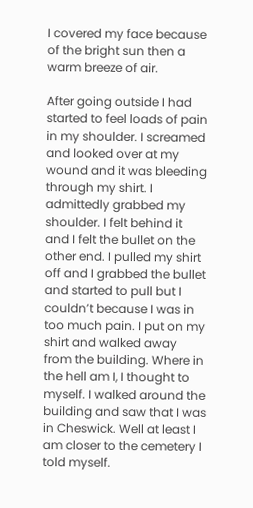I covered my face because of the bright sun then a warm breeze of air.

After going outside I had started to feel loads of pain in my shoulder. I screamed and looked over at my wound and it was bleeding through my shirt. I admittedly grabbed my shoulder. I felt behind it and I felt the bullet on the other end. I pulled my shirt off and I grabbed the bullet and started to pull but I couldn’t because I was in too much pain. I put on my shirt and walked away from the building. Where in the hell am I, I thought to myself. I walked around the building and saw that I was in Cheswick. Well at least I am closer to the cemetery I told myself.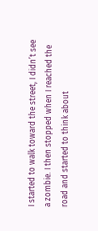I started to walk toward the street, I didn’t see a zombie. I then stopped when I reached the road and started to think about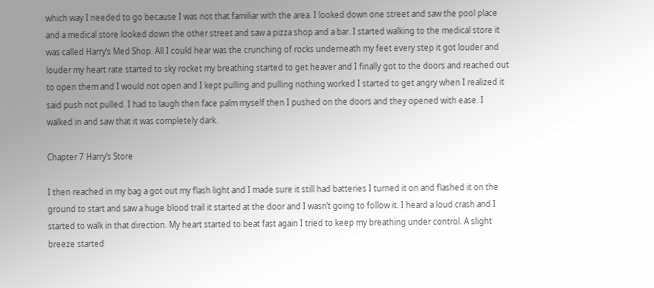which way I needed to go because I was not that familiar with the area. I looked down one street and saw the pool place and a medical store looked down the other street and saw a pizza shop and a bar. I started walking to the medical store it was called Harry’s Med Shop. All I could hear was the crunching of rocks underneath my feet every step it got louder and louder my heart rate started to sky rocket my breathing started to get heaver and I finally got to the doors and reached out to open them and I would not open and I kept pulling and pulling nothing worked I started to get angry when I realized it said push not pulled. I had to laugh then face palm myself then I pushed on the doors and they opened with ease. I walked in and saw that it was completely dark.

Chapter 7 Harry’s Store

I then reached in my bag a got out my flash light and I made sure it still had batteries I turned it on and flashed it on the ground to start and saw a huge blood trail it started at the door and I wasn’t going to follow it. I heard a loud crash and I started to walk in that direction. My heart started to beat fast again I tried to keep my breathing under control. A slight breeze started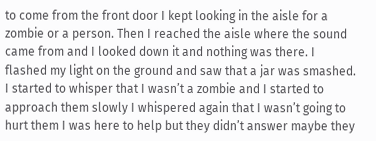to come from the front door I kept looking in the aisle for a zombie or a person. Then I reached the aisle where the sound came from and I looked down it and nothing was there. I flashed my light on the ground and saw that a jar was smashed. I started to whisper that I wasn’t a zombie and I started to approach them slowly I whispered again that I wasn’t going to hurt them I was here to help but they didn’t answer maybe they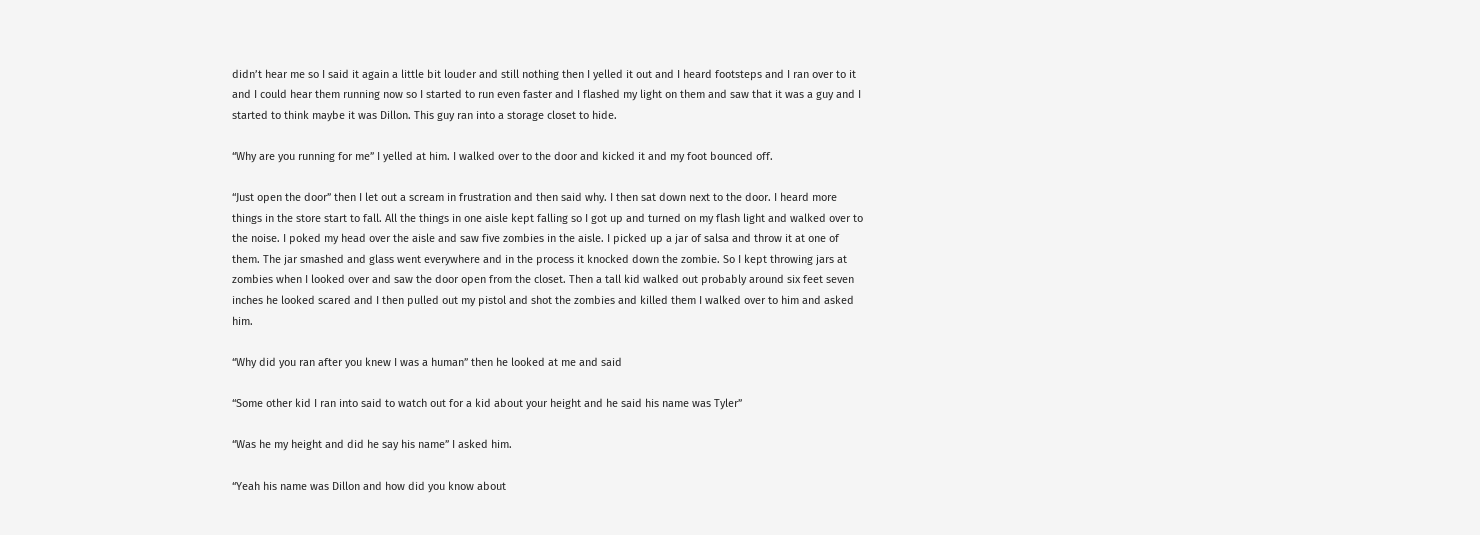didn’t hear me so I said it again a little bit louder and still nothing then I yelled it out and I heard footsteps and I ran over to it and I could hear them running now so I started to run even faster and I flashed my light on them and saw that it was a guy and I started to think maybe it was Dillon. This guy ran into a storage closet to hide.

“Why are you running for me” I yelled at him. I walked over to the door and kicked it and my foot bounced off.

“Just open the door” then I let out a scream in frustration and then said why. I then sat down next to the door. I heard more things in the store start to fall. All the things in one aisle kept falling so I got up and turned on my flash light and walked over to the noise. I poked my head over the aisle and saw five zombies in the aisle. I picked up a jar of salsa and throw it at one of them. The jar smashed and glass went everywhere and in the process it knocked down the zombie. So I kept throwing jars at zombies when I looked over and saw the door open from the closet. Then a tall kid walked out probably around six feet seven inches he looked scared and I then pulled out my pistol and shot the zombies and killed them I walked over to him and asked him.

“Why did you ran after you knew I was a human” then he looked at me and said

“Some other kid I ran into said to watch out for a kid about your height and he said his name was Tyler”

“Was he my height and did he say his name” I asked him.

“Yeah his name was Dillon and how did you know about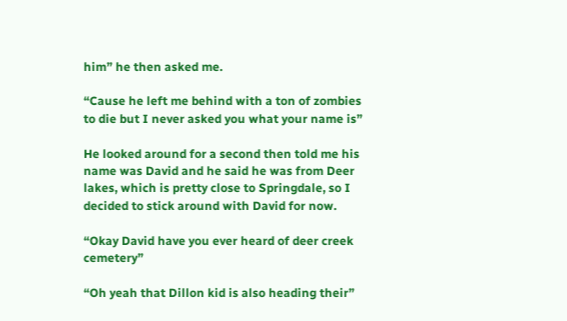him” he then asked me.

“Cause he left me behind with a ton of zombies to die but I never asked you what your name is”

He looked around for a second then told me his name was David and he said he was from Deer lakes, which is pretty close to Springdale, so I decided to stick around with David for now.

“Okay David have you ever heard of deer creek cemetery”

“Oh yeah that Dillon kid is also heading their”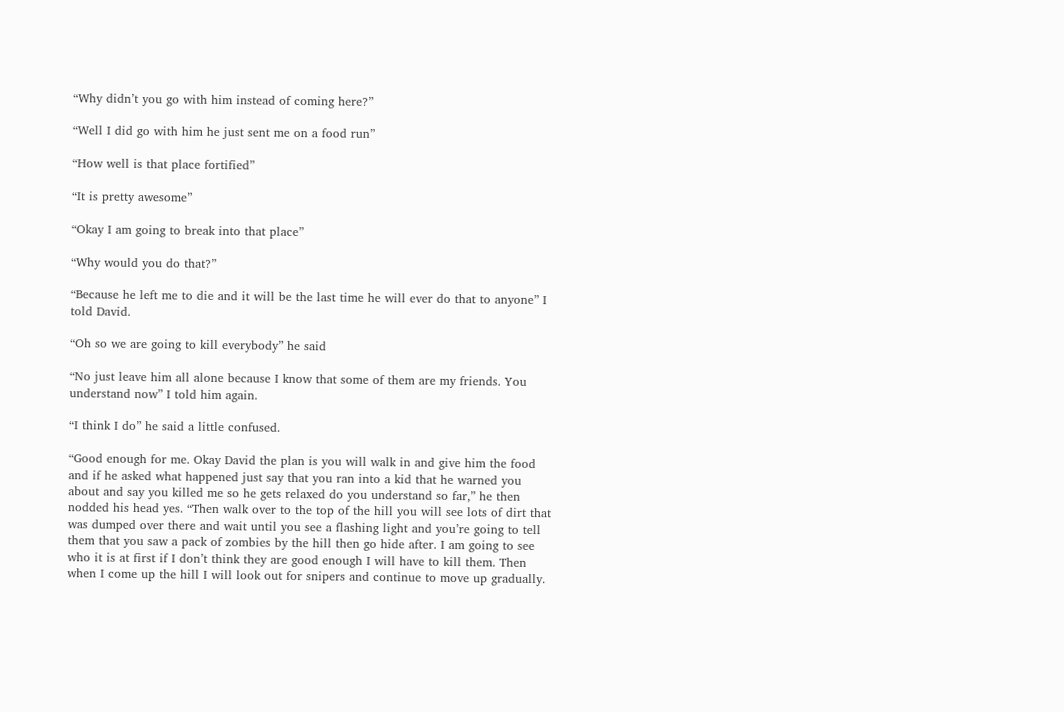“Why didn’t you go with him instead of coming here?”

“Well I did go with him he just sent me on a food run”

“How well is that place fortified”

“It is pretty awesome”

“Okay I am going to break into that place”

“Why would you do that?”

“Because he left me to die and it will be the last time he will ever do that to anyone” I told David.

“Oh so we are going to kill everybody” he said

“No just leave him all alone because I know that some of them are my friends. You understand now” I told him again.

“I think I do” he said a little confused.

“Good enough for me. Okay David the plan is you will walk in and give him the food and if he asked what happened just say that you ran into a kid that he warned you about and say you killed me so he gets relaxed do you understand so far,” he then nodded his head yes. “Then walk over to the top of the hill you will see lots of dirt that was dumped over there and wait until you see a flashing light and you’re going to tell them that you saw a pack of zombies by the hill then go hide after. I am going to see who it is at first if I don’t think they are good enough I will have to kill them. Then when I come up the hill I will look out for snipers and continue to move up gradually.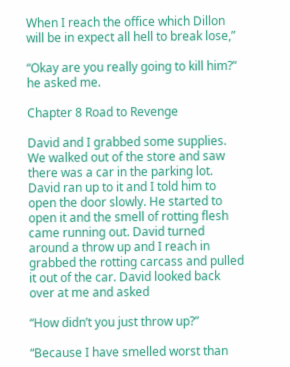When I reach the office which Dillon will be in expect all hell to break lose,”

“Okay are you really going to kill him?’‘ he asked me.

Chapter 8 Road to Revenge

David and I grabbed some supplies. We walked out of the store and saw there was a car in the parking lot. David ran up to it and I told him to open the door slowly. He started to open it and the smell of rotting flesh came running out. David turned around a throw up and I reach in grabbed the rotting carcass and pulled it out of the car. David looked back over at me and asked

“How didn’t you just throw up?”

“Because I have smelled worst than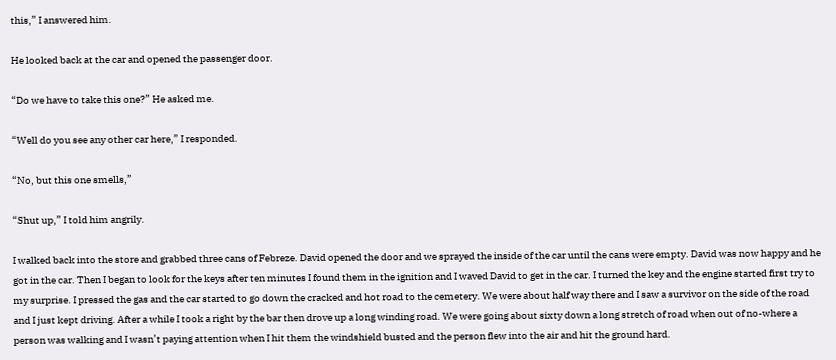this,” I answered him.

He looked back at the car and opened the passenger door.

“Do we have to take this one?” He asked me.

“Well do you see any other car here,” I responded.

“No, but this one smells,”

“Shut up,” I told him angrily.

I walked back into the store and grabbed three cans of Febreze. David opened the door and we sprayed the inside of the car until the cans were empty. David was now happy and he got in the car. Then I began to look for the keys after ten minutes I found them in the ignition and I waved David to get in the car. I turned the key and the engine started first try to my surprise. I pressed the gas and the car started to go down the cracked and hot road to the cemetery. We were about half way there and I saw a survivor on the side of the road and I just kept driving. After a while I took a right by the bar then drove up a long winding road. We were going about sixty down a long stretch of road when out of no-where a person was walking and I wasn’t paying attention when I hit them the windshield busted and the person flew into the air and hit the ground hard.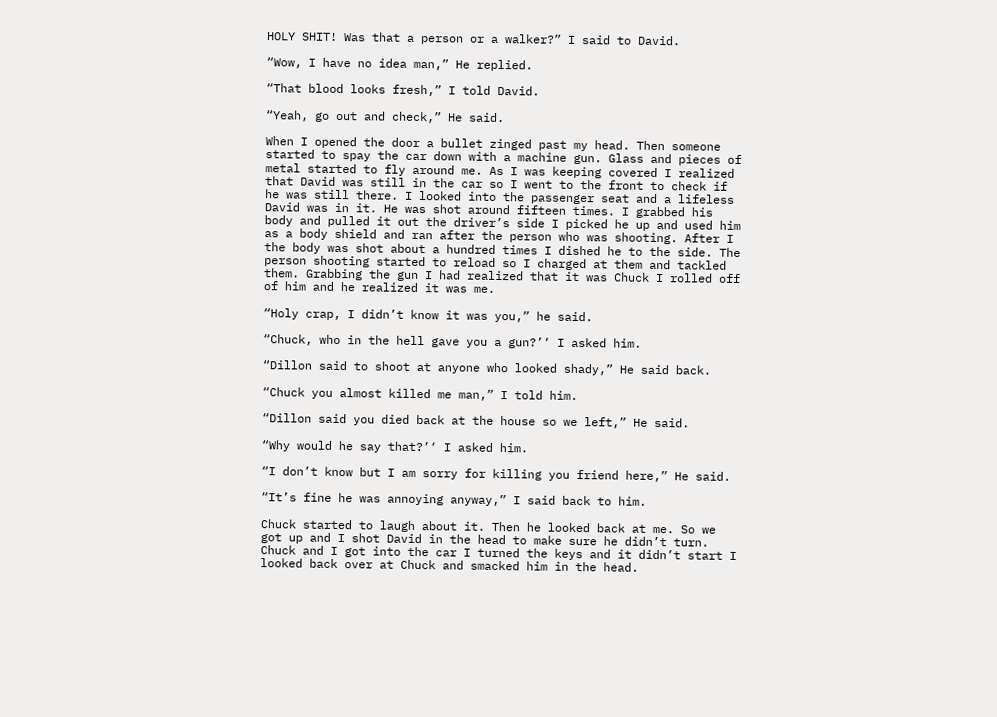HOLY SHIT! Was that a person or a walker?” I said to David.

“Wow, I have no idea man,” He replied.

“That blood looks fresh,” I told David.

“Yeah, go out and check,” He said.

When I opened the door a bullet zinged past my head. Then someone started to spay the car down with a machine gun. Glass and pieces of metal started to fly around me. As I was keeping covered I realized that David was still in the car so I went to the front to check if he was still there. I looked into the passenger seat and a lifeless David was in it. He was shot around fifteen times. I grabbed his body and pulled it out the driver’s side I picked he up and used him as a body shield and ran after the person who was shooting. After I the body was shot about a hundred times I dished he to the side. The person shooting started to reload so I charged at them and tackled them. Grabbing the gun I had realized that it was Chuck I rolled off of him and he realized it was me.

“Holy crap, I didn’t know it was you,” he said.

“Chuck, who in the hell gave you a gun?’‘ I asked him.

“Dillon said to shoot at anyone who looked shady,” He said back.

“Chuck you almost killed me man,” I told him.

“Dillon said you died back at the house so we left,” He said.

“Why would he say that?’‘ I asked him.

“I don’t know but I am sorry for killing you friend here,” He said.

“It’s fine he was annoying anyway,” I said back to him.

Chuck started to laugh about it. Then he looked back at me. So we got up and I shot David in the head to make sure he didn’t turn. Chuck and I got into the car I turned the keys and it didn’t start I looked back over at Chuck and smacked him in the head.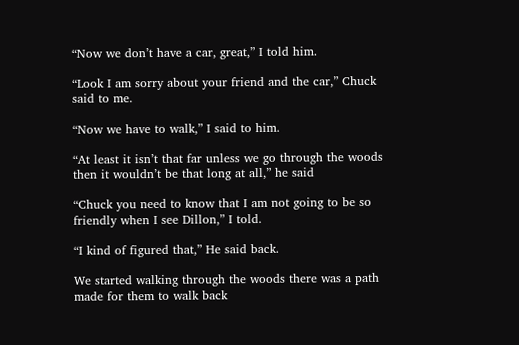“Now we don’t have a car, great,” I told him.

“Look I am sorry about your friend and the car,” Chuck said to me.

“Now we have to walk,” I said to him.

“At least it isn’t that far unless we go through the woods then it wouldn’t be that long at all,” he said

“Chuck you need to know that I am not going to be so friendly when I see Dillon,” I told.

“I kind of figured that,” He said back.

We started walking through the woods there was a path made for them to walk back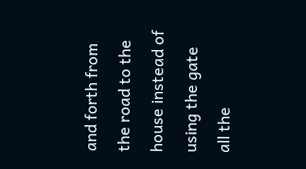and forth from the road to the house instead of using the gate all the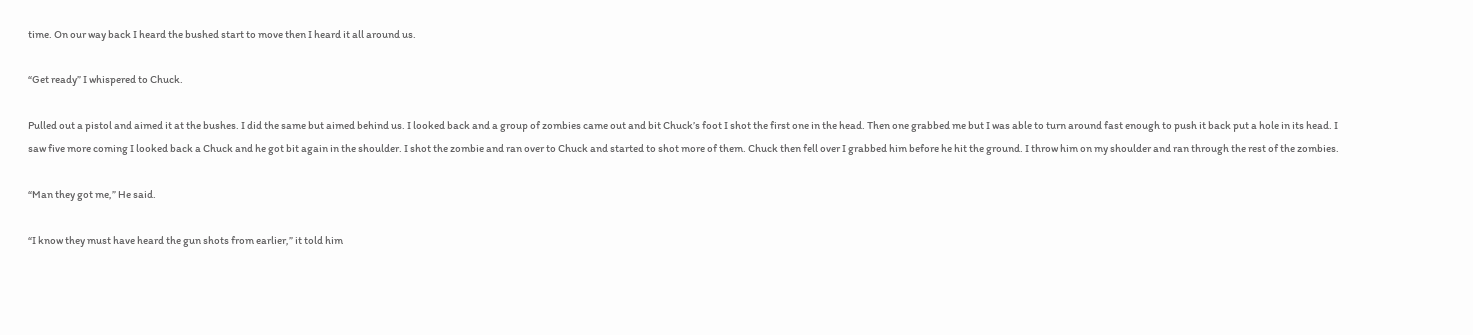time. On our way back I heard the bushed start to move then I heard it all around us.

“Get ready” I whispered to Chuck.

Pulled out a pistol and aimed it at the bushes. I did the same but aimed behind us. I looked back and a group of zombies came out and bit Chuck’s foot I shot the first one in the head. Then one grabbed me but I was able to turn around fast enough to push it back put a hole in its head. I saw five more coming I looked back a Chuck and he got bit again in the shoulder. I shot the zombie and ran over to Chuck and started to shot more of them. Chuck then fell over I grabbed him before he hit the ground. I throw him on my shoulder and ran through the rest of the zombies.

“Man they got me,” He said.

“I know they must have heard the gun shots from earlier,” it told him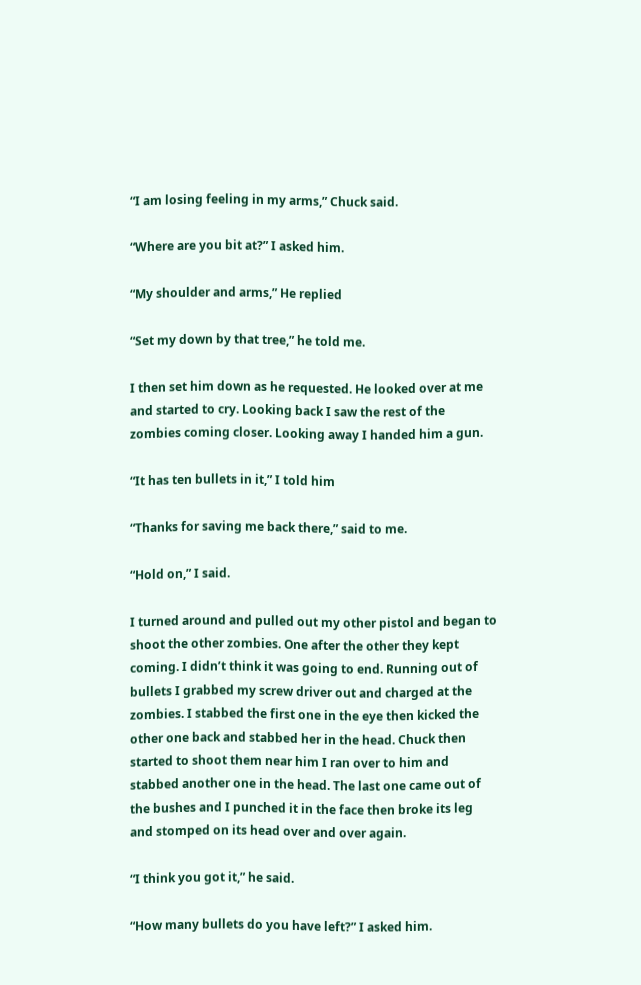“I am losing feeling in my arms,” Chuck said.

“Where are you bit at?” I asked him.

“My shoulder and arms,” He replied

“Set my down by that tree,” he told me.

I then set him down as he requested. He looked over at me and started to cry. Looking back I saw the rest of the zombies coming closer. Looking away I handed him a gun.

“It has ten bullets in it,” I told him

“Thanks for saving me back there,” said to me.

“Hold on,” I said.

I turned around and pulled out my other pistol and began to shoot the other zombies. One after the other they kept coming. I didn’t think it was going to end. Running out of bullets I grabbed my screw driver out and charged at the zombies. I stabbed the first one in the eye then kicked the other one back and stabbed her in the head. Chuck then started to shoot them near him I ran over to him and stabbed another one in the head. The last one came out of the bushes and I punched it in the face then broke its leg and stomped on its head over and over again.

“I think you got it,” he said.

“How many bullets do you have left?” I asked him.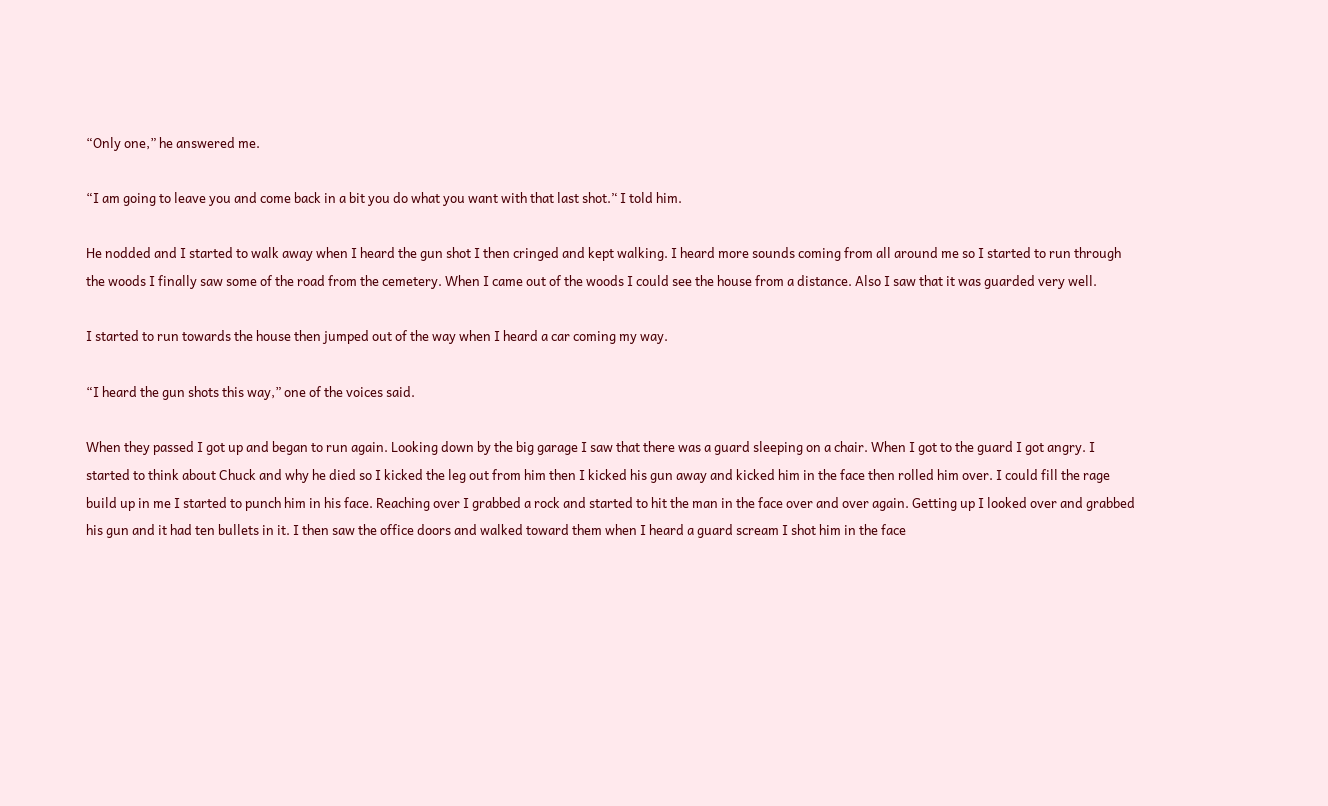“Only one,” he answered me.

“I am going to leave you and come back in a bit you do what you want with that last shot.’‘ I told him.

He nodded and I started to walk away when I heard the gun shot I then cringed and kept walking. I heard more sounds coming from all around me so I started to run through the woods I finally saw some of the road from the cemetery. When I came out of the woods I could see the house from a distance. Also I saw that it was guarded very well.

I started to run towards the house then jumped out of the way when I heard a car coming my way.

“I heard the gun shots this way,” one of the voices said.

When they passed I got up and began to run again. Looking down by the big garage I saw that there was a guard sleeping on a chair. When I got to the guard I got angry. I started to think about Chuck and why he died so I kicked the leg out from him then I kicked his gun away and kicked him in the face then rolled him over. I could fill the rage build up in me I started to punch him in his face. Reaching over I grabbed a rock and started to hit the man in the face over and over again. Getting up I looked over and grabbed his gun and it had ten bullets in it. I then saw the office doors and walked toward them when I heard a guard scream I shot him in the face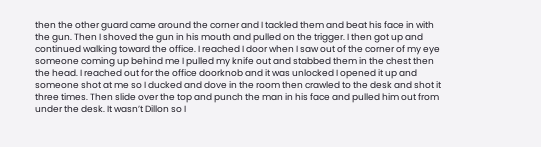then the other guard came around the corner and I tackled them and beat his face in with the gun. Then I shoved the gun in his mouth and pulled on the trigger. I then got up and continued walking toward the office. I reached I door when I saw out of the corner of my eye someone coming up behind me I pulled my knife out and stabbed them in the chest then the head. I reached out for the office doorknob and it was unlocked I opened it up and someone shot at me so I ducked and dove in the room then crawled to the desk and shot it three times. Then slide over the top and punch the man in his face and pulled him out from under the desk. It wasn’t Dillon so I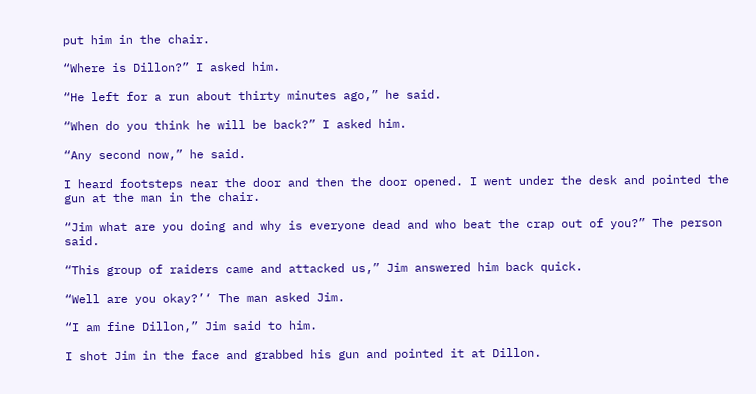put him in the chair.

“Where is Dillon?” I asked him.

“He left for a run about thirty minutes ago,” he said.

“When do you think he will be back?” I asked him.

“Any second now,” he said.

I heard footsteps near the door and then the door opened. I went under the desk and pointed the gun at the man in the chair.

“Jim what are you doing and why is everyone dead and who beat the crap out of you?” The person said.

“This group of raiders came and attacked us,” Jim answered him back quick.

“Well are you okay?’‘ The man asked Jim.

“I am fine Dillon,” Jim said to him.

I shot Jim in the face and grabbed his gun and pointed it at Dillon.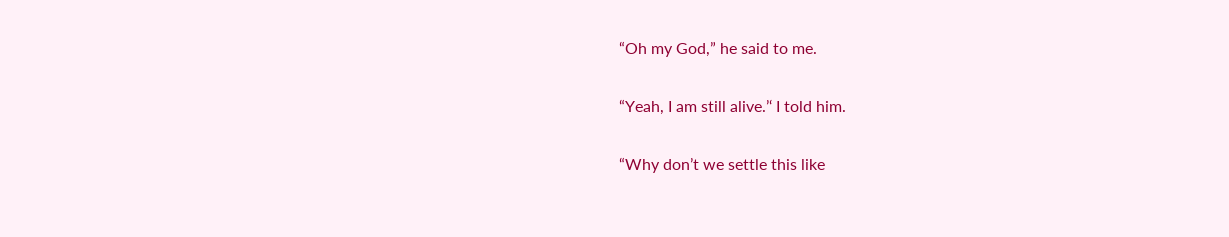“Oh my God,” he said to me.

“Yeah, I am still alive.’‘ I told him.

“Why don’t we settle this like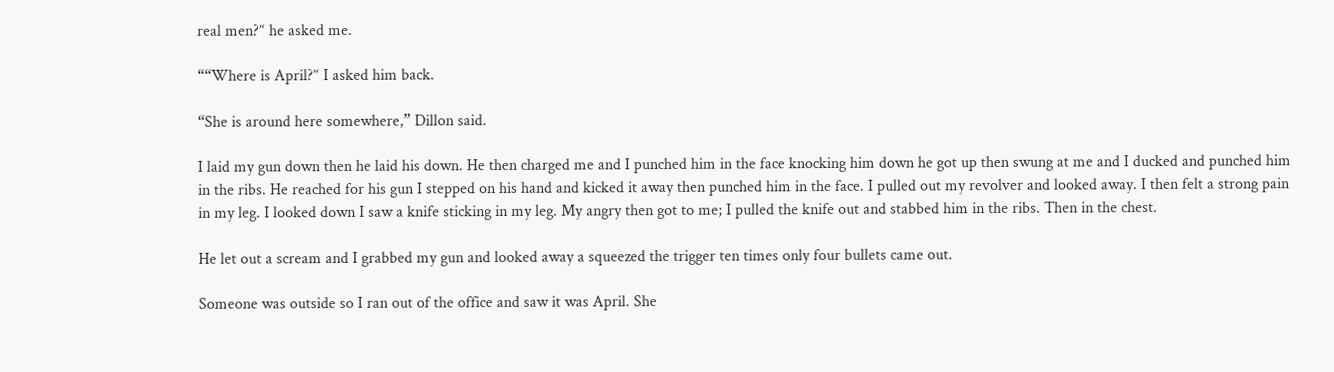real men?’‘ he asked me.

““Where is April?’‘ I asked him back.

“She is around here somewhere,” Dillon said.

I laid my gun down then he laid his down. He then charged me and I punched him in the face knocking him down he got up then swung at me and I ducked and punched him in the ribs. He reached for his gun I stepped on his hand and kicked it away then punched him in the face. I pulled out my revolver and looked away. I then felt a strong pain in my leg. I looked down I saw a knife sticking in my leg. My angry then got to me; I pulled the knife out and stabbed him in the ribs. Then in the chest.

He let out a scream and I grabbed my gun and looked away a squeezed the trigger ten times only four bullets came out.

Someone was outside so I ran out of the office and saw it was April. She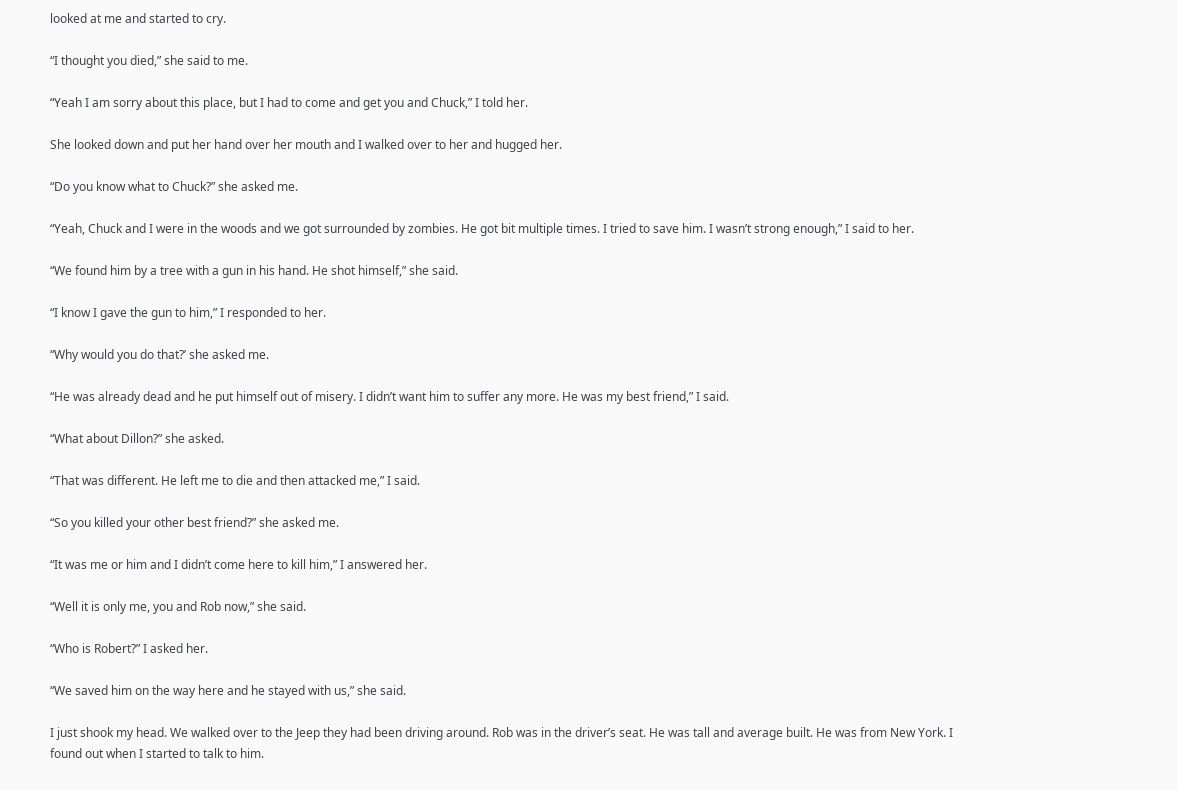looked at me and started to cry.

“I thought you died,” she said to me.

“Yeah I am sorry about this place, but I had to come and get you and Chuck,” I told her.

She looked down and put her hand over her mouth and I walked over to her and hugged her.

“Do you know what to Chuck?” she asked me.

“Yeah, Chuck and I were in the woods and we got surrounded by zombies. He got bit multiple times. I tried to save him. I wasn’t strong enough,” I said to her.

“We found him by a tree with a gun in his hand. He shot himself,” she said.

“I know I gave the gun to him,” I responded to her.

“Why would you do that?’ she asked me.

“He was already dead and he put himself out of misery. I didn’t want him to suffer any more. He was my best friend,” I said.

“What about Dillon?” she asked.

“That was different. He left me to die and then attacked me,” I said.

“So you killed your other best friend?” she asked me.

“It was me or him and I didn’t come here to kill him,” I answered her.

“Well it is only me, you and Rob now,” she said.

“Who is Robert?” I asked her.

“We saved him on the way here and he stayed with us,” she said.

I just shook my head. We walked over to the Jeep they had been driving around. Rob was in the driver’s seat. He was tall and average built. He was from New York. I found out when I started to talk to him.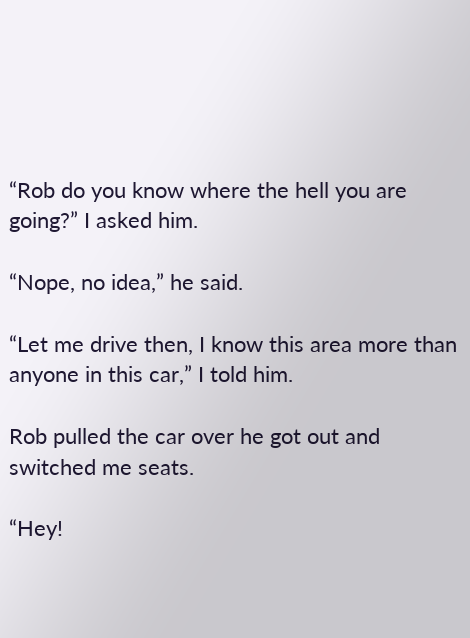“Rob do you know where the hell you are going?” I asked him.

“Nope, no idea,” he said.

“Let me drive then, I know this area more than anyone in this car,” I told him.

Rob pulled the car over he got out and switched me seats.

“Hey!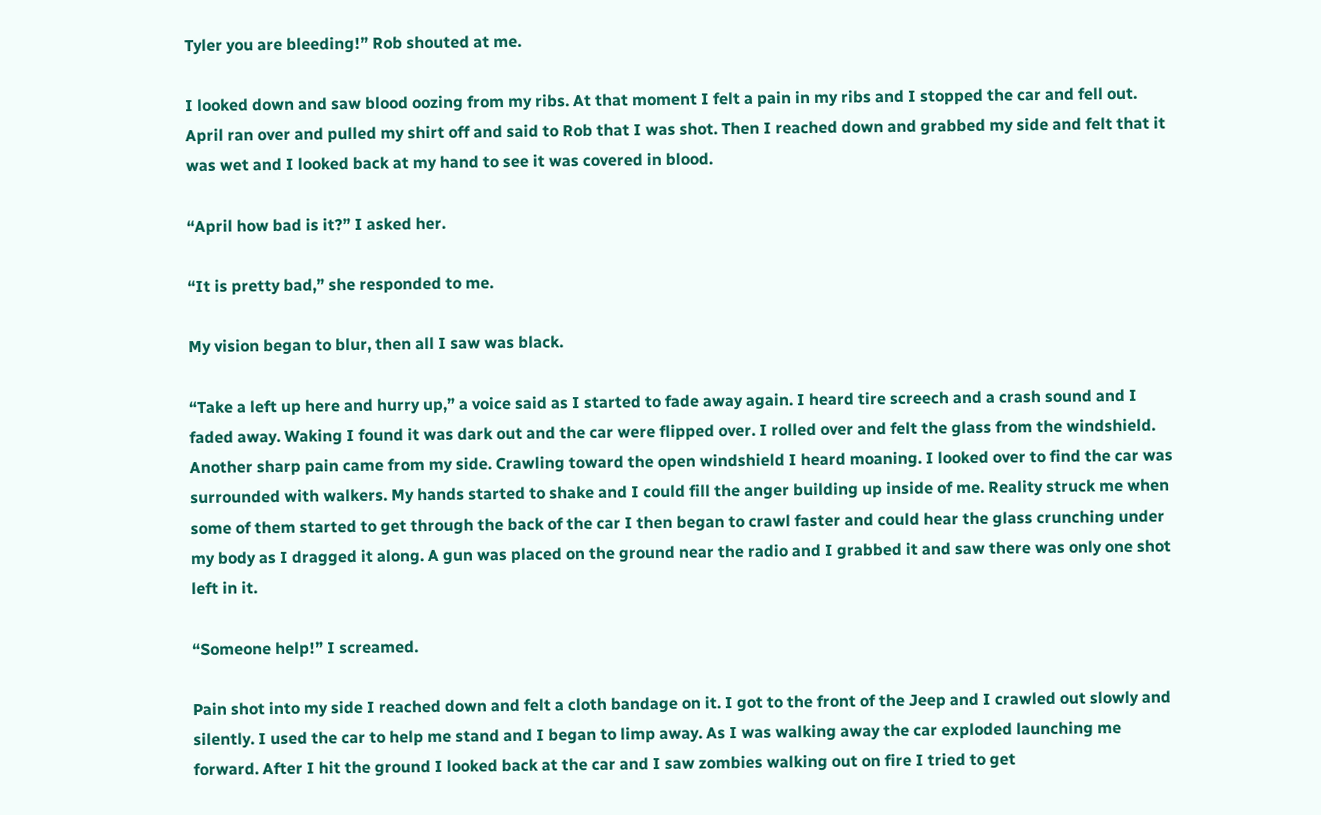Tyler you are bleeding!” Rob shouted at me.

I looked down and saw blood oozing from my ribs. At that moment I felt a pain in my ribs and I stopped the car and fell out. April ran over and pulled my shirt off and said to Rob that I was shot. Then I reached down and grabbed my side and felt that it was wet and I looked back at my hand to see it was covered in blood.

“April how bad is it?” I asked her.

“It is pretty bad,” she responded to me.

My vision began to blur, then all I saw was black.

“Take a left up here and hurry up,” a voice said as I started to fade away again. I heard tire screech and a crash sound and I faded away. Waking I found it was dark out and the car were flipped over. I rolled over and felt the glass from the windshield. Another sharp pain came from my side. Crawling toward the open windshield I heard moaning. I looked over to find the car was surrounded with walkers. My hands started to shake and I could fill the anger building up inside of me. Reality struck me when some of them started to get through the back of the car I then began to crawl faster and could hear the glass crunching under my body as I dragged it along. A gun was placed on the ground near the radio and I grabbed it and saw there was only one shot left in it.

“Someone help!” I screamed.

Pain shot into my side I reached down and felt a cloth bandage on it. I got to the front of the Jeep and I crawled out slowly and silently. I used the car to help me stand and I began to limp away. As I was walking away the car exploded launching me forward. After I hit the ground I looked back at the car and I saw zombies walking out on fire I tried to get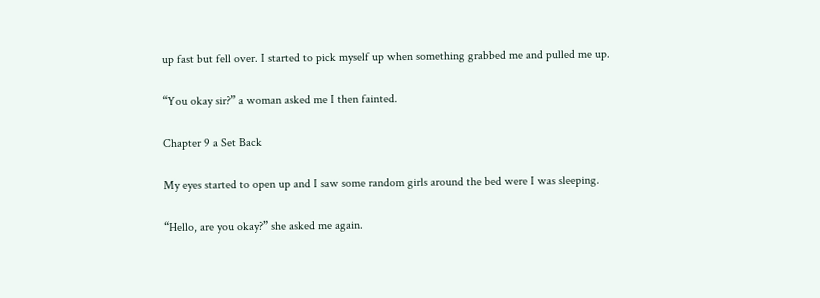up fast but fell over. I started to pick myself up when something grabbed me and pulled me up.

“You okay sir?” a woman asked me I then fainted.

Chapter 9 a Set Back

My eyes started to open up and I saw some random girls around the bed were I was sleeping.

“Hello, are you okay?” she asked me again.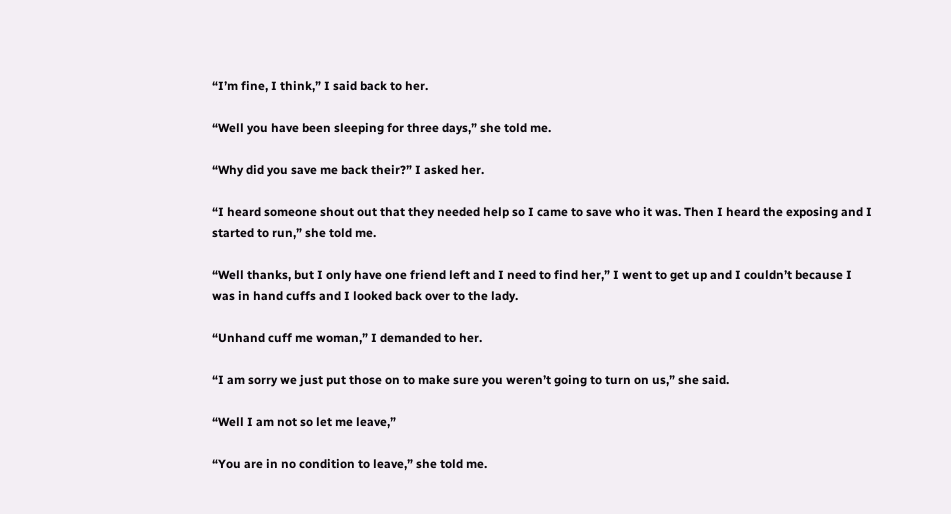“I’m fine, I think,” I said back to her.

“Well you have been sleeping for three days,” she told me.

“Why did you save me back their?” I asked her.

“I heard someone shout out that they needed help so I came to save who it was. Then I heard the exposing and I started to run,” she told me.

“Well thanks, but I only have one friend left and I need to find her,” I went to get up and I couldn’t because I was in hand cuffs and I looked back over to the lady.

“Unhand cuff me woman,” I demanded to her.

“I am sorry we just put those on to make sure you weren’t going to turn on us,” she said.

“Well I am not so let me leave,”

“You are in no condition to leave,” she told me.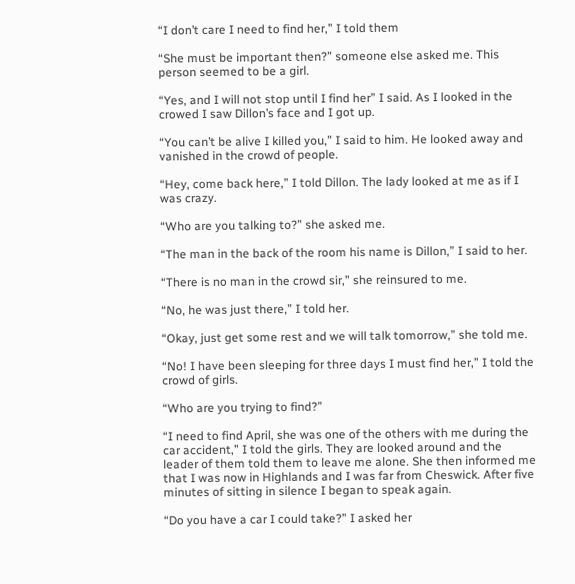“I don’t care I need to find her,” I told them

“She must be important then?” someone else asked me. This person seemed to be a girl.

“Yes, and I will not stop until I find her” I said. As I looked in the crowed I saw Dillon’s face and I got up.

“You can’t be alive I killed you,” I said to him. He looked away and vanished in the crowd of people.

“Hey, come back here,” I told Dillon. The lady looked at me as if I was crazy.

“Who are you talking to?” she asked me.

“The man in the back of the room his name is Dillon,” I said to her.

“There is no man in the crowd sir,” she reinsured to me.

“No, he was just there,” I told her.

“Okay, just get some rest and we will talk tomorrow,” she told me.

“No! I have been sleeping for three days I must find her,” I told the crowd of girls.

“Who are you trying to find?”

“I need to find April, she was one of the others with me during the car accident,” I told the girls. They are looked around and the leader of them told them to leave me alone. She then informed me that I was now in Highlands and I was far from Cheswick. After five minutes of sitting in silence I began to speak again.

“Do you have a car I could take?” I asked her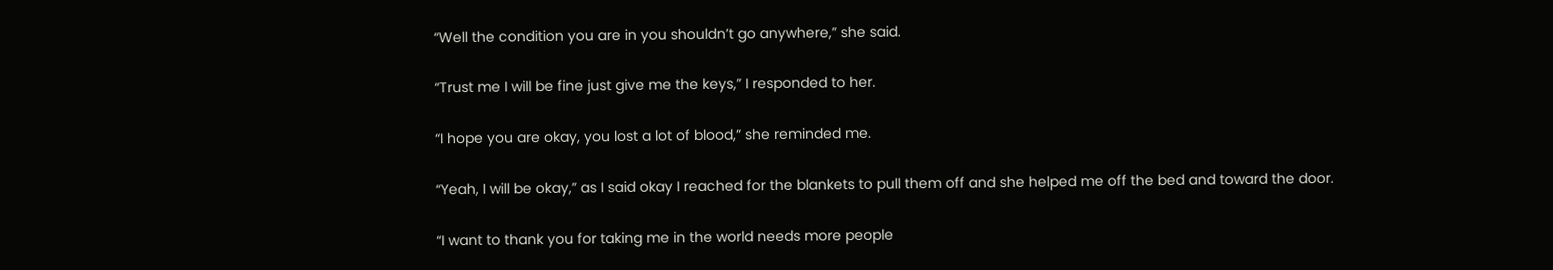“Well the condition you are in you shouldn’t go anywhere,” she said.

“Trust me I will be fine just give me the keys,” I responded to her.

“I hope you are okay, you lost a lot of blood,” she reminded me.

“Yeah, I will be okay,” as I said okay I reached for the blankets to pull them off and she helped me off the bed and toward the door.

“I want to thank you for taking me in the world needs more people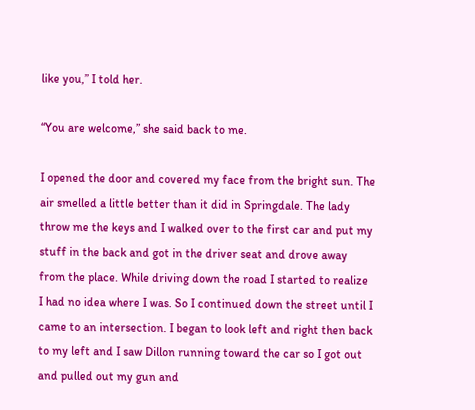like you,” I told her.

“You are welcome,” she said back to me.

I opened the door and covered my face from the bright sun. The air smelled a little better than it did in Springdale. The lady throw me the keys and I walked over to the first car and put my stuff in the back and got in the driver seat and drove away from the place. While driving down the road I started to realize I had no idea where I was. So I continued down the street until I came to an intersection. I began to look left and right then back to my left and I saw Dillon running toward the car so I got out and pulled out my gun and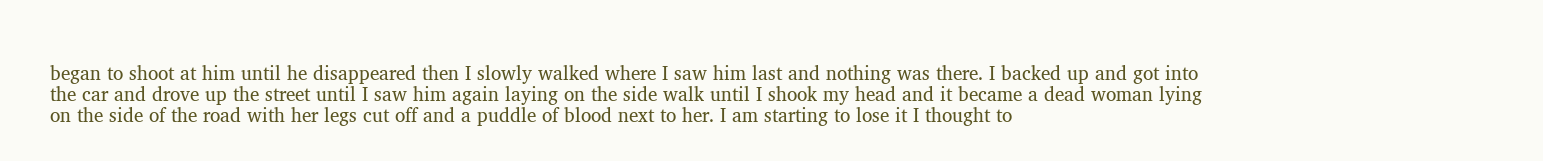began to shoot at him until he disappeared then I slowly walked where I saw him last and nothing was there. I backed up and got into the car and drove up the street until I saw him again laying on the side walk until I shook my head and it became a dead woman lying on the side of the road with her legs cut off and a puddle of blood next to her. I am starting to lose it I thought to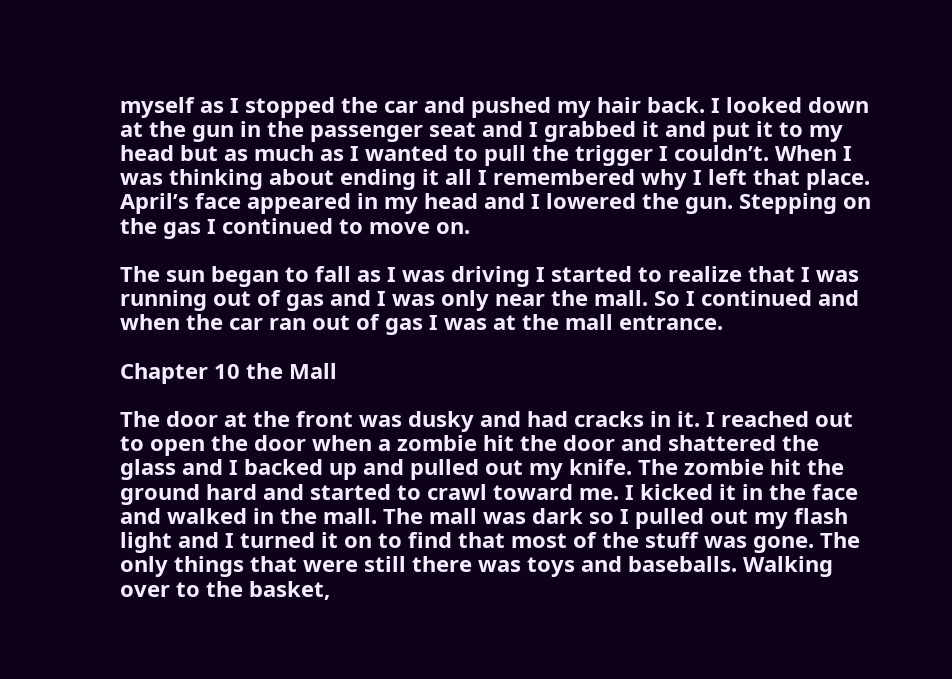myself as I stopped the car and pushed my hair back. I looked down at the gun in the passenger seat and I grabbed it and put it to my head but as much as I wanted to pull the trigger I couldn’t. When I was thinking about ending it all I remembered why I left that place. April’s face appeared in my head and I lowered the gun. Stepping on the gas I continued to move on.

The sun began to fall as I was driving I started to realize that I was running out of gas and I was only near the mall. So I continued and when the car ran out of gas I was at the mall entrance.

Chapter 10 the Mall

The door at the front was dusky and had cracks in it. I reached out to open the door when a zombie hit the door and shattered the glass and I backed up and pulled out my knife. The zombie hit the ground hard and started to crawl toward me. I kicked it in the face and walked in the mall. The mall was dark so I pulled out my flash light and I turned it on to find that most of the stuff was gone. The only things that were still there was toys and baseballs. Walking over to the basket,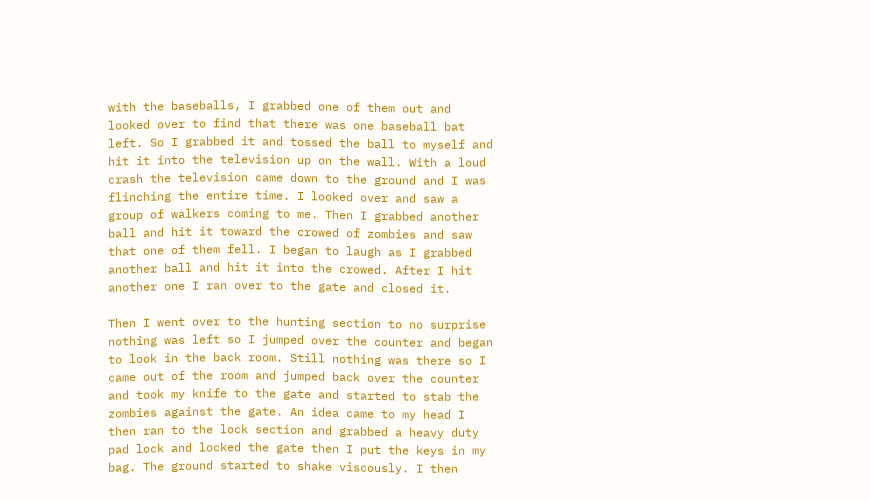with the baseballs, I grabbed one of them out and looked over to find that there was one baseball bat left. So I grabbed it and tossed the ball to myself and hit it into the television up on the wall. With a loud crash the television came down to the ground and I was flinching the entire time. I looked over and saw a group of walkers coming to me. Then I grabbed another ball and hit it toward the crowed of zombies and saw that one of them fell. I began to laugh as I grabbed another ball and hit it into the crowed. After I hit another one I ran over to the gate and closed it.

Then I went over to the hunting section to no surprise nothing was left so I jumped over the counter and began to look in the back room. Still nothing was there so I came out of the room and jumped back over the counter and took my knife to the gate and started to stab the zombies against the gate. An idea came to my head I then ran to the lock section and grabbed a heavy duty pad lock and locked the gate then I put the keys in my bag. The ground started to shake viscously. I then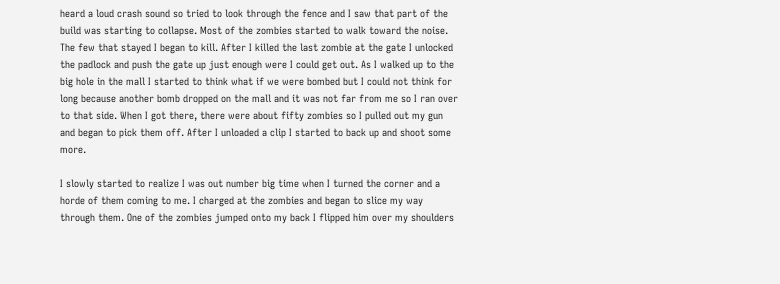heard a loud crash sound so tried to look through the fence and I saw that part of the build was starting to collapse. Most of the zombies started to walk toward the noise. The few that stayed I began to kill. After I killed the last zombie at the gate I unlocked the padlock and push the gate up just enough were I could get out. As I walked up to the big hole in the mall I started to think what if we were bombed but I could not think for long because another bomb dropped on the mall and it was not far from me so I ran over to that side. When I got there, there were about fifty zombies so I pulled out my gun and began to pick them off. After I unloaded a clip I started to back up and shoot some more.

I slowly started to realize I was out number big time when I turned the corner and a horde of them coming to me. I charged at the zombies and began to slice my way through them. One of the zombies jumped onto my back I flipped him over my shoulders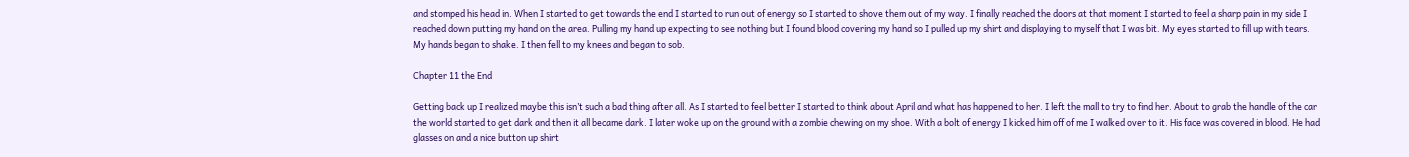and stomped his head in. When I started to get towards the end I started to run out of energy so I started to shove them out of my way. I finally reached the doors at that moment I started to feel a sharp pain in my side I reached down putting my hand on the area. Pulling my hand up expecting to see nothing but I found blood covering my hand so I pulled up my shirt and displaying to myself that I was bit. My eyes started to fill up with tears. My hands began to shake. I then fell to my knees and began to sob.

Chapter 11 the End

Getting back up I realized maybe this isn’t such a bad thing after all. As I started to feel better I started to think about April and what has happened to her. I left the mall to try to find her. About to grab the handle of the car the world started to get dark and then it all became dark. I later woke up on the ground with a zombie chewing on my shoe. With a bolt of energy I kicked him off of me I walked over to it. His face was covered in blood. He had glasses on and a nice button up shirt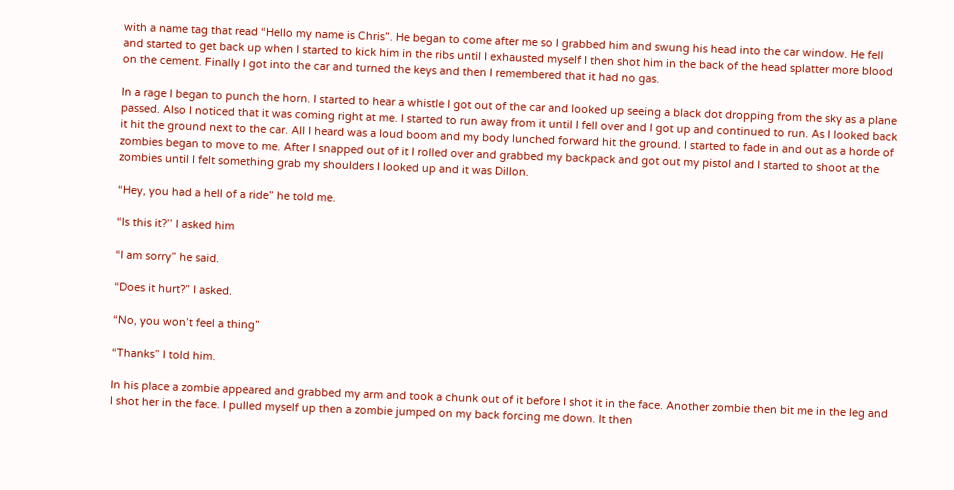with a name tag that read “Hello my name is Chris”. He began to come after me so I grabbed him and swung his head into the car window. He fell and started to get back up when I started to kick him in the ribs until I exhausted myself I then shot him in the back of the head splatter more blood on the cement. Finally I got into the car and turned the keys and then I remembered that it had no gas.

In a rage I began to punch the horn. I started to hear a whistle I got out of the car and looked up seeing a black dot dropping from the sky as a plane passed. Also I noticed that it was coming right at me. I started to run away from it until I fell over and I got up and continued to run. As I looked back it hit the ground next to the car. All I heard was a loud boom and my body lunched forward hit the ground. I started to fade in and out as a horde of zombies began to move to me. After I snapped out of it I rolled over and grabbed my backpack and got out my pistol and I started to shoot at the zombies until I felt something grab my shoulders I looked up and it was Dillon.

“Hey, you had a hell of a ride” he told me.

“Is this it?’’ I asked him

“I am sorry” he said.

“Does it hurt?” I asked.

“No, you won’t feel a thing”

“Thanks” I told him.

In his place a zombie appeared and grabbed my arm and took a chunk out of it before I shot it in the face. Another zombie then bit me in the leg and I shot her in the face. I pulled myself up then a zombie jumped on my back forcing me down. It then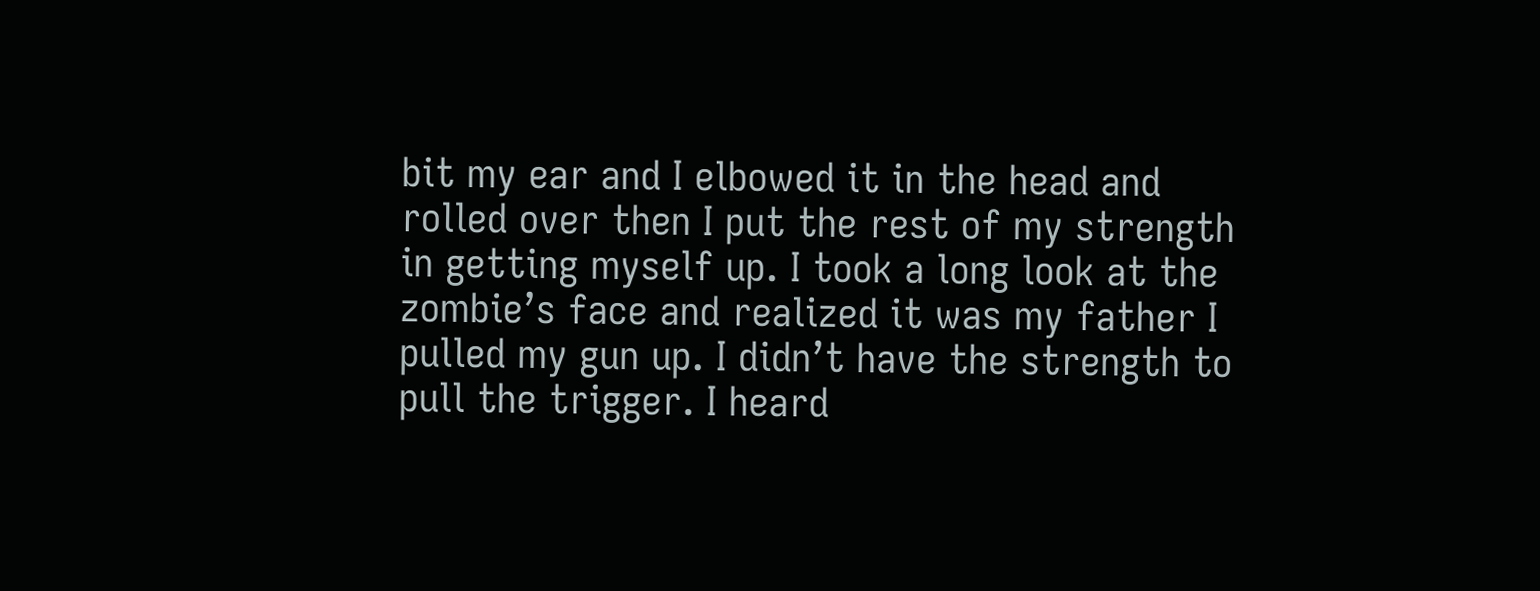bit my ear and I elbowed it in the head and rolled over then I put the rest of my strength in getting myself up. I took a long look at the zombie’s face and realized it was my father I pulled my gun up. I didn’t have the strength to pull the trigger. I heard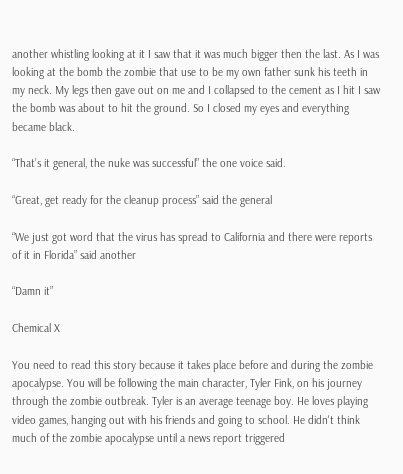another whistling looking at it I saw that it was much bigger then the last. As I was looking at the bomb the zombie that use to be my own father sunk his teeth in my neck. My legs then gave out on me and I collapsed to the cement as I hit I saw the bomb was about to hit the ground. So I closed my eyes and everything became black.

“That’s it general, the nuke was successful” the one voice said.

“Great, get ready for the cleanup process” said the general

“We just got word that the virus has spread to California and there were reports of it in Florida” said another

“Damn it”

Chemical X

You need to read this story because it takes place before and during the zombie apocalypse. You will be following the main character, Tyler Fink, on his journey through the zombie outbreak. Tyler is an average teenage boy. He loves playing video games, hanging out with his friends and going to school. He didn't think much of the zombie apocalypse until a news report triggered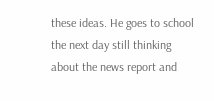these ideas. He goes to school the next day still thinking about the news report and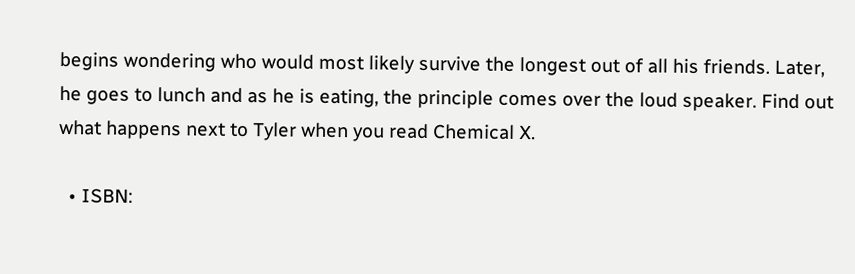begins wondering who would most likely survive the longest out of all his friends. Later, he goes to lunch and as he is eating, the principle comes over the loud speaker. Find out what happens next to Tyler when you read Chemical X.

  • ISBN: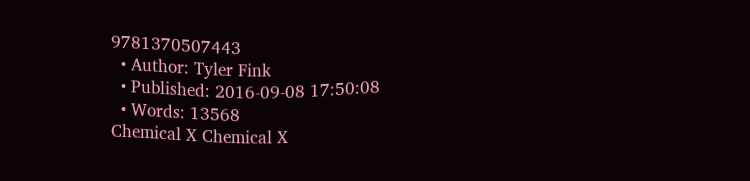9781370507443
  • Author: Tyler Fink
  • Published: 2016-09-08 17:50:08
  • Words: 13568
Chemical X Chemical X